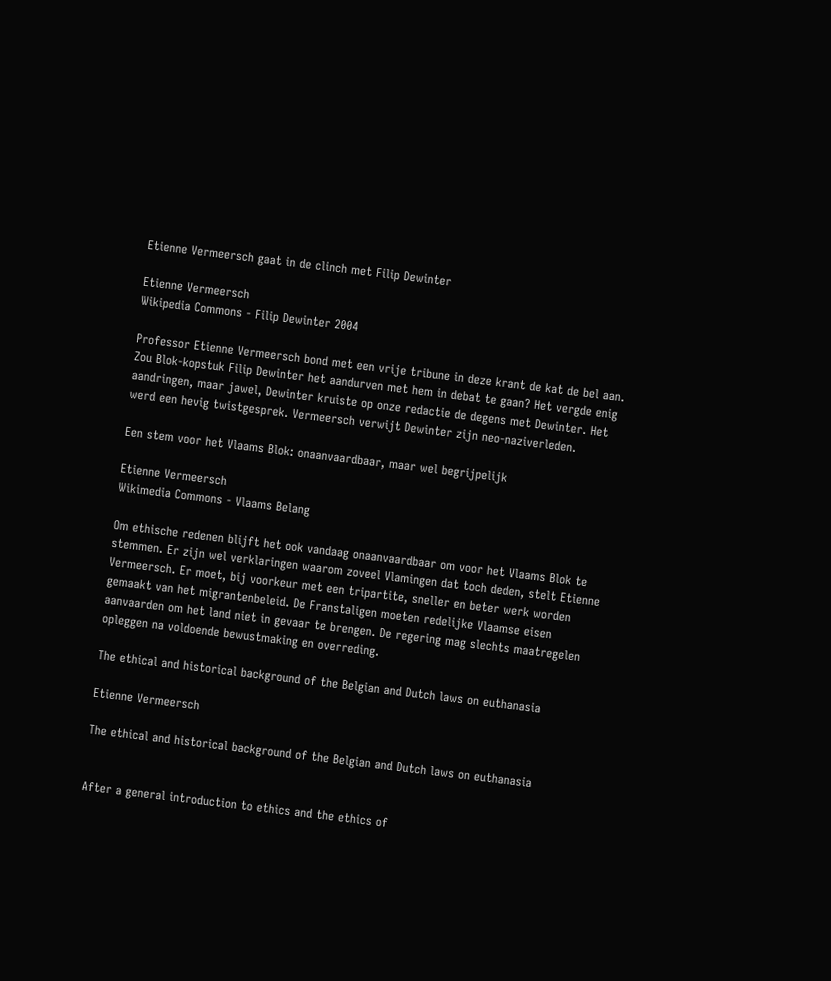Etienne Vermeersch gaat in de clinch met Filip Dewinter

Etienne Vermeersch
Wikipedia Commons - Filip Dewinter 2004

Professor Etienne Vermeersch bond met een vrije tribune in deze krant de kat de bel aan. Zou Blok-kopstuk Filip Dewinter het aandurven met hem in debat te gaan? Het vergde enig aandringen, maar jawel, Dewinter kruiste op onze redactie de degens met Dewinter. Het werd een hevig twistgesprek. Vermeersch verwijt Dewinter zijn neo-naziverleden.

Een stem voor het Vlaams Blok: onaanvaardbaar, maar wel begrijpelijk

Etienne Vermeersch
Wikimedia Commons - Vlaams Belang

Om ethische redenen blijft het ook vandaag onaanvaardbaar om voor het Vlaams Blok te stemmen. Er zijn wel verklaringen waarom zoveel Vlamingen dat toch deden, stelt Etienne Vermeersch. Er moet, bij voorkeur met een tripartite, sneller en beter werk worden gemaakt van het migrantenbeleid. De Franstaligen moeten redelijke Vlaamse eisen aanvaarden om het land niet in gevaar te brengen. De regering mag slechts maatregelen opleggen na voldoende bewustmaking en overreding.

The ethical and historical background of the Belgian and Dutch laws on euthanasia

Etienne Vermeersch

The ethical and historical background of the Belgian and Dutch laws on euthanasia


After a general introduction to ethics and the ethics of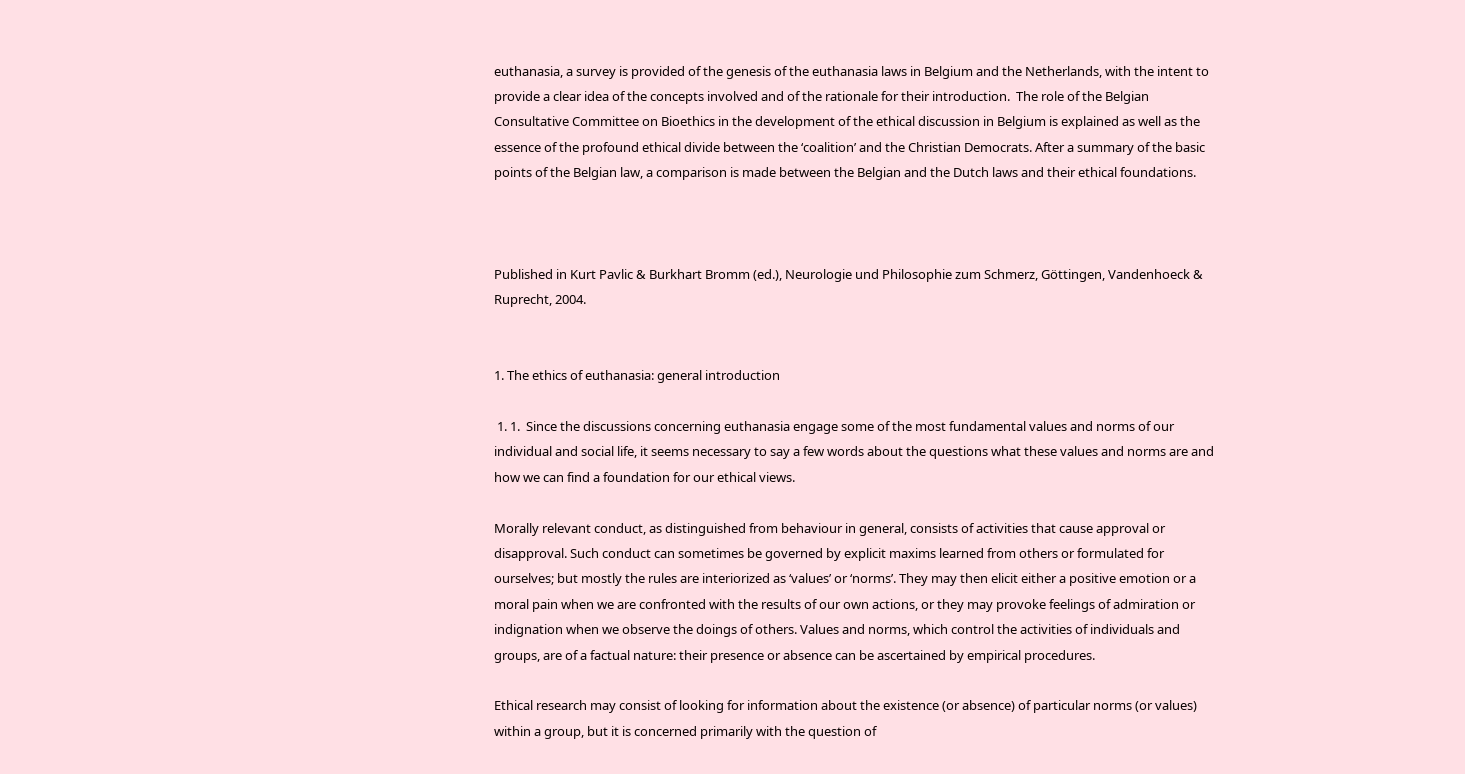euthanasia, a survey is provided of the genesis of the euthanasia laws in Belgium and the Netherlands, with the intent to provide a clear idea of the concepts involved and of the rationale for their introduction.  The role of the Belgian Consultative Committee on Bioethics in the development of the ethical discussion in Belgium is explained as well as the essence of the profound ethical divide between the ‘coalition’ and the Christian Democrats. After a summary of the basic points of the Belgian law, a comparison is made between the Belgian and the Dutch laws and their ethical foundations.



Published in Kurt Pavlic & Burkhart Bromm (ed.), Neurologie und Philosophie zum Schmerz, Göttingen, Vandenhoeck & Ruprecht, 2004.


1. The ethics of euthanasia: general introduction

 1. 1.  Since the discussions concerning euthanasia engage some of the most fundamental values and norms of our individual and social life, it seems necessary to say a few words about the questions what these values and norms are and how we can find a foundation for our ethical views.

Morally relevant conduct, as distinguished from behaviour in general, consists of activities that cause approval or disapproval. Such conduct can sometimes be governed by explicit maxims learned from others or formulated for ourselves; but mostly the rules are interiorized as ‘values’ or ‘norms’. They may then elicit either a positive emotion or a moral pain when we are confronted with the results of our own actions, or they may provoke feelings of admiration or indignation when we observe the doings of others. Values and norms, which control the activities of individuals and groups, are of a factual nature: their presence or absence can be ascertained by empirical procedures.

Ethical research may consist of looking for information about the existence (or absence) of particular norms (or values) within a group, but it is concerned primarily with the question of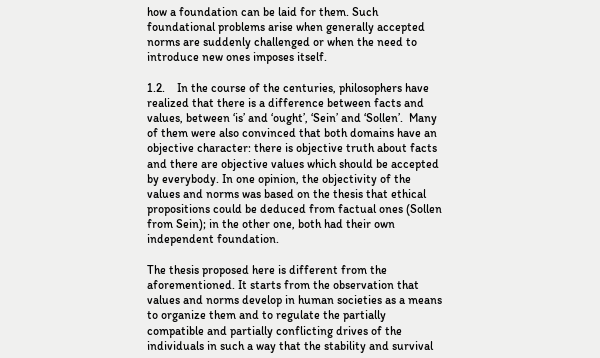how a foundation can be laid for them. Such foundational problems arise when generally accepted norms are suddenly challenged or when the need to introduce new ones imposes itself.

1.2.    In the course of the centuries, philosophers have realized that there is a difference between facts and values, between ‘is’ and ‘ought’, ‘Sein’ and ‘Sollen’.  Many of them were also convinced that both domains have an objective character: there is objective truth about facts and there are objective values which should be accepted by everybody. In one opinion, the objectivity of the values and norms was based on the thesis that ethical propositions could be deduced from factual ones (Sollen from Sein); in the other one, both had their own independent foundation.

The thesis proposed here is different from the aforementioned. It starts from the observation that values and norms develop in human societies as a means to organize them and to regulate the partially compatible and partially conflicting drives of the individuals in such a way that the stability and survival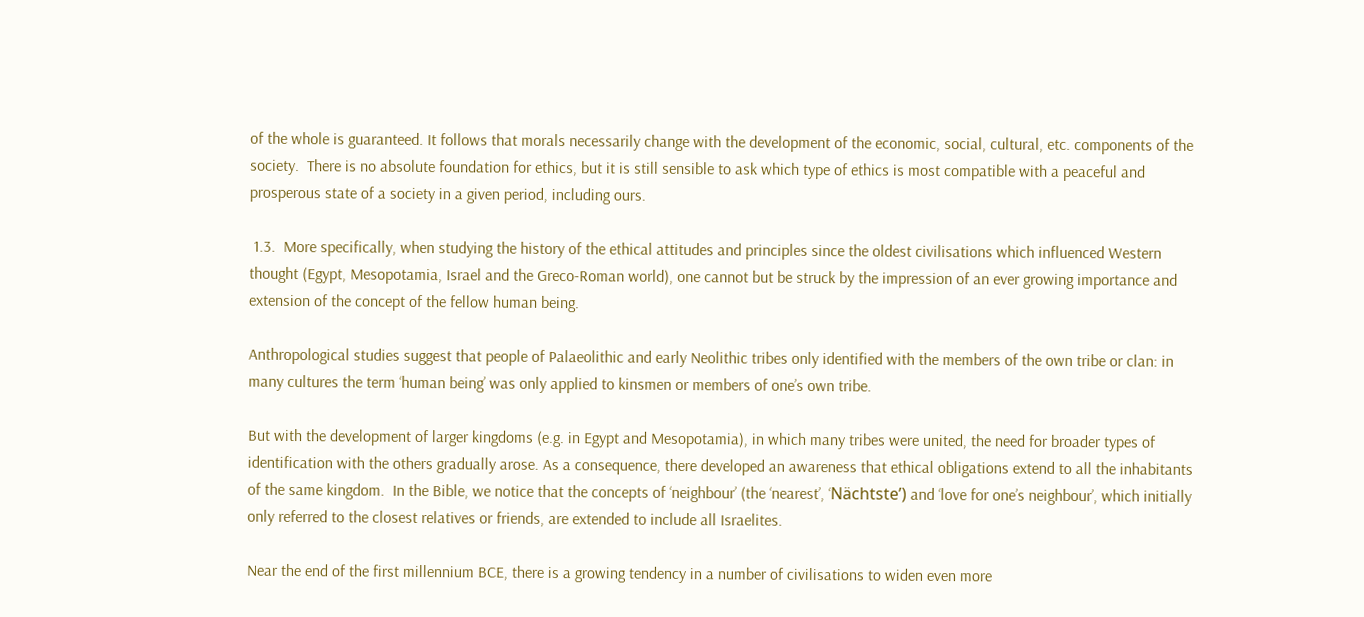of the whole is guaranteed. It follows that morals necessarily change with the development of the economic, social, cultural, etc. components of the society.  There is no absolute foundation for ethics, but it is still sensible to ask which type of ethics is most compatible with a peaceful and prosperous state of a society in a given period, including ours.

 1.3.  More specifically, when studying the history of the ethical attitudes and principles since the oldest civilisations which influenced Western thought (Egypt, Mesopotamia, Israel and the Greco-Roman world), one cannot but be struck by the impression of an ever growing importance and extension of the concept of the fellow human being.

Anthropological studies suggest that people of Palaeolithic and early Neolithic tribes only identified with the members of the own tribe or clan: in many cultures the term ‘human being’ was only applied to kinsmen or members of one’s own tribe.

But with the development of larger kingdoms (e.g. in Egypt and Mesopotamia), in which many tribes were united, the need for broader types of identification with the others gradually arose. As a consequence, there developed an awareness that ethical obligations extend to all the inhabitants of the same kingdom.  In the Bible, we notice that the concepts of ‘neighbour’ (the ‘nearest’, ‘Nächtste’) and ‘love for one’s neighbour’, which initially only referred to the closest relatives or friends, are extended to include all Israelites.

Near the end of the first millennium BCE, there is a growing tendency in a number of civilisations to widen even more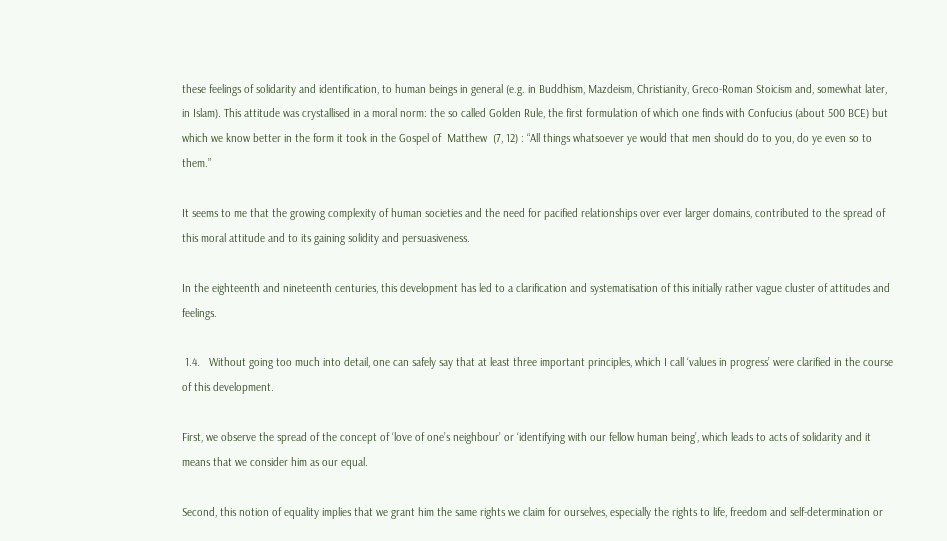these feelings of solidarity and identification, to human beings in general (e.g. in Buddhism, Mazdeism, Christianity, Greco-Roman Stoicism and, somewhat later, in Islam). This attitude was crystallised in a moral norm: the so called Golden Rule, the first formulation of which one finds with Confucius (about 500 BCE) but which we know better in the form it took in the Gospel of  Matthew  (7, 12) : “All things whatsoever ye would that men should do to you, do ye even so to them.”

It seems to me that the growing complexity of human societies and the need for pacified relationships over ever larger domains, contributed to the spread of this moral attitude and to its gaining solidity and persuasiveness.

In the eighteenth and nineteenth centuries, this development has led to a clarification and systematisation of this initially rather vague cluster of attitudes and feelings.

 1.4.   Without going too much into detail, one can safely say that at least three important principles, which I call ‘values in progress’ were clarified in the course of this development.

First, we observe the spread of the concept of ‘love of one’s neighbour’ or ‘identifying with our fellow human being’, which leads to acts of solidarity and it means that we consider him as our equal.

Second, this notion of equality implies that we grant him the same rights we claim for ourselves, especially the rights to life, freedom and self-determination or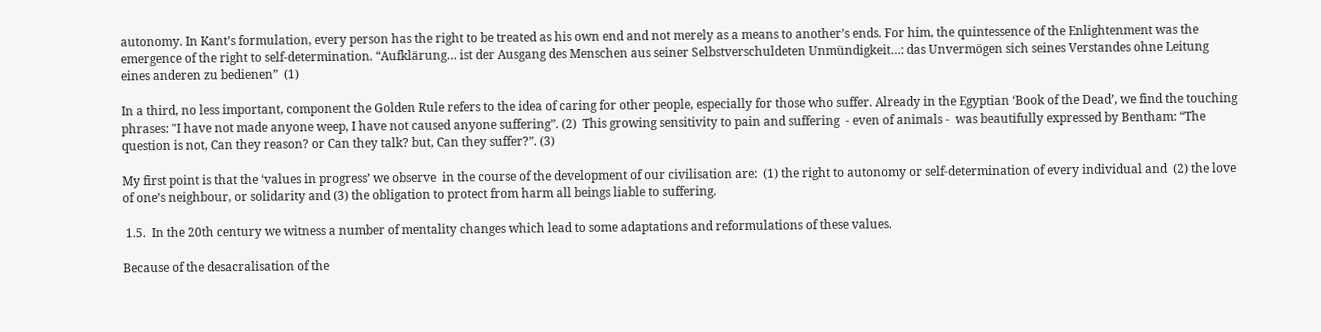autonomy. In Kant’s formulation, every person has the right to be treated as his own end and not merely as a means to another’s ends. For him, the quintessence of the Enlightenment was the emergence of the right to self-determination. “Aufklärung… ist der Ausgang des Menschen aus seiner Selbstverschuldeten Unmündigkeit…: das Unvermögen sich seines Verstandes ohne Leitung eines anderen zu bedienen”  (1)

In a third, no less important, component the Golden Rule refers to the idea of caring for other people, especially for those who suffer. Already in the Egyptian ‘Book of the Dead’, we find the touching phrases: "I have not made anyone weep, I have not caused anyone suffering”. (2)  This growing sensitivity to pain and suffering  - even of animals -  was beautifully expressed by Bentham: “The question is not, Can they reason? or Can they talk? but, Can they suffer?”. (3)

My first point is that the ‘values in progress’ we observe  in the course of the development of our civilisation are:  (1) the right to autonomy or self-determination of every individual and  (2) the love of one’s neighbour, or solidarity and (3) the obligation to protect from harm all beings liable to suffering.

 1.5.  In the 20th century we witness a number of mentality changes which lead to some adaptations and reformulations of these values.

Because of the desacralisation of the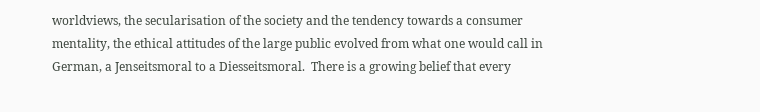worldviews, the secularisation of the society and the tendency towards a consumer mentality, the ethical attitudes of the large public evolved from what one would call in German, a Jenseitsmoral to a Diesseitsmoral.  There is a growing belief that every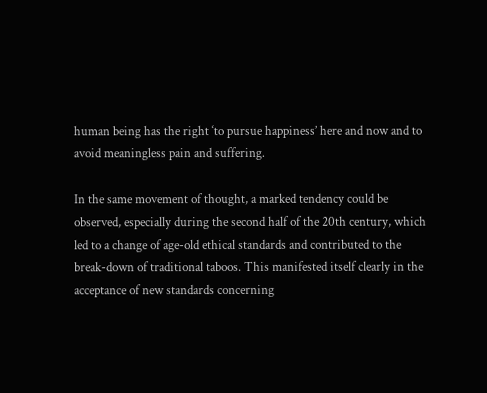human being has the right ‘to pursue happiness’ here and now and to avoid meaningless pain and suffering.

In the same movement of thought, a marked tendency could be observed, especially during the second half of the 20th century, which led to a change of age-old ethical standards and contributed to the break-down of traditional taboos. This manifested itself clearly in the acceptance of new standards concerning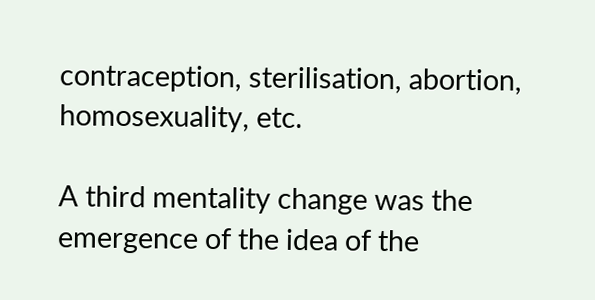contraception, sterilisation, abortion, homosexuality, etc.

A third mentality change was the emergence of the idea of the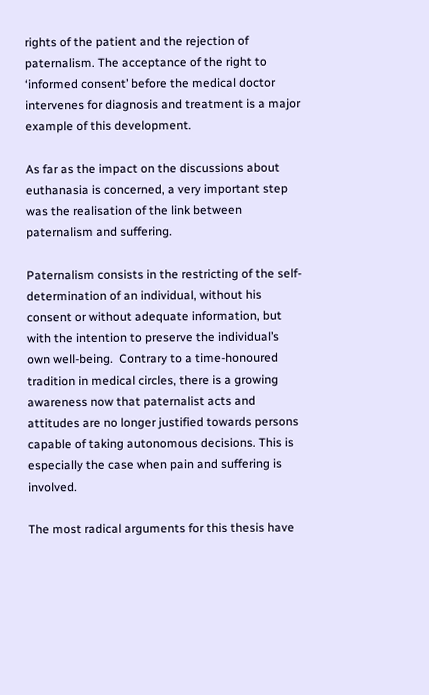rights of the patient and the rejection of paternalism. The acceptance of the right to ‘informed consent’ before the medical doctor intervenes for diagnosis and treatment is a major example of this development.

As far as the impact on the discussions about euthanasia is concerned, a very important step was the realisation of the link between paternalism and suffering.

Paternalism consists in the restricting of the self-determination of an individual, without his consent or without adequate information, but with the intention to preserve the individual’s own well-being.  Contrary to a time-honoured tradition in medical circles, there is a growing awareness now that paternalist acts and attitudes are no longer justified towards persons capable of taking autonomous decisions. This is especially the case when pain and suffering is involved.

The most radical arguments for this thesis have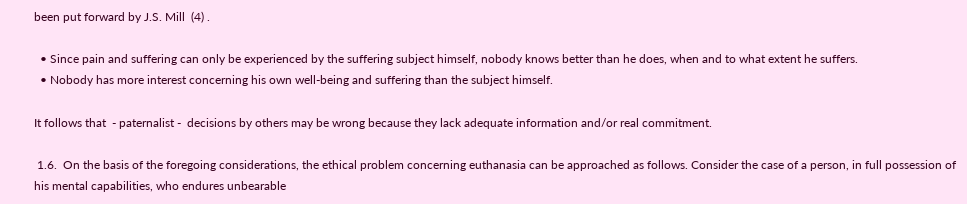been put forward by J.S. Mill  (4) .

  • Since pain and suffering can only be experienced by the suffering subject himself, nobody knows better than he does, when and to what extent he suffers.
  • Nobody has more interest concerning his own well-being and suffering than the subject himself.

It follows that  - paternalist -  decisions by others may be wrong because they lack adequate information and/or real commitment.

 1.6.  On the basis of the foregoing considerations, the ethical problem concerning euthanasia can be approached as follows. Consider the case of a person, in full possession of his mental capabilities, who endures unbearable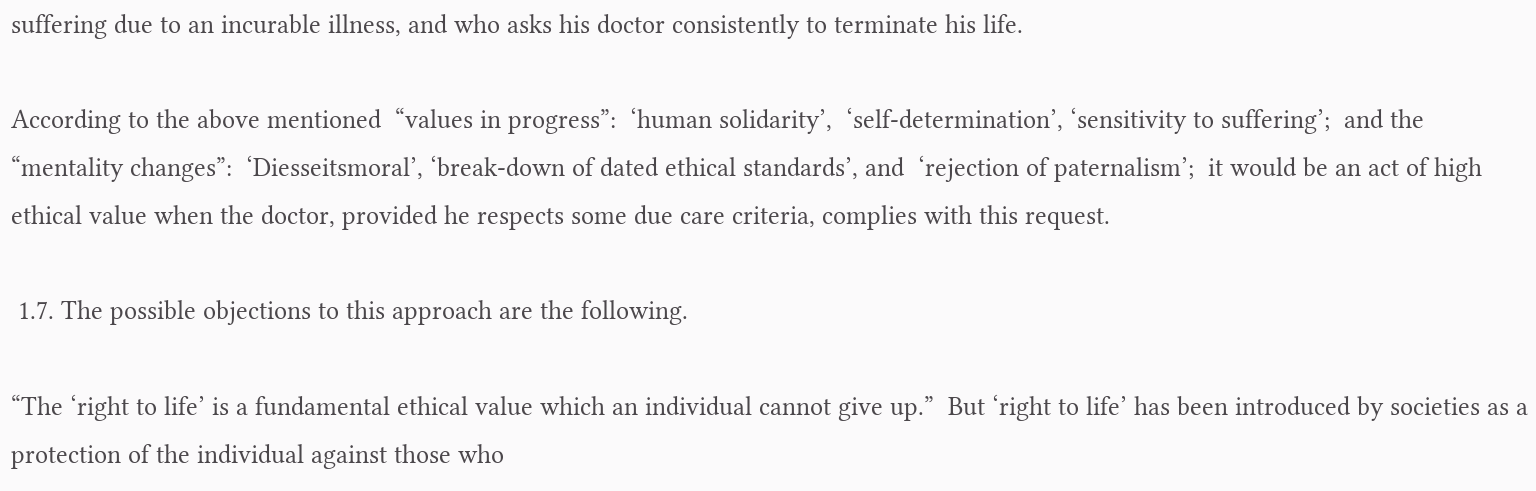suffering due to an incurable illness, and who asks his doctor consistently to terminate his life.

According to the above mentioned  “values in progress”:  ‘human solidarity’,  ‘self-determination’, ‘sensitivity to suffering’;  and the   “mentality changes”:  ‘Diesseitsmoral’, ‘break-down of dated ethical standards’, and  ‘rejection of paternalism’;  it would be an act of high ethical value when the doctor, provided he respects some due care criteria, complies with this request.

 1.7. The possible objections to this approach are the following.

“The ‘right to life’ is a fundamental ethical value which an individual cannot give up.”  But ‘right to life’ has been introduced by societies as a protection of the individual against those who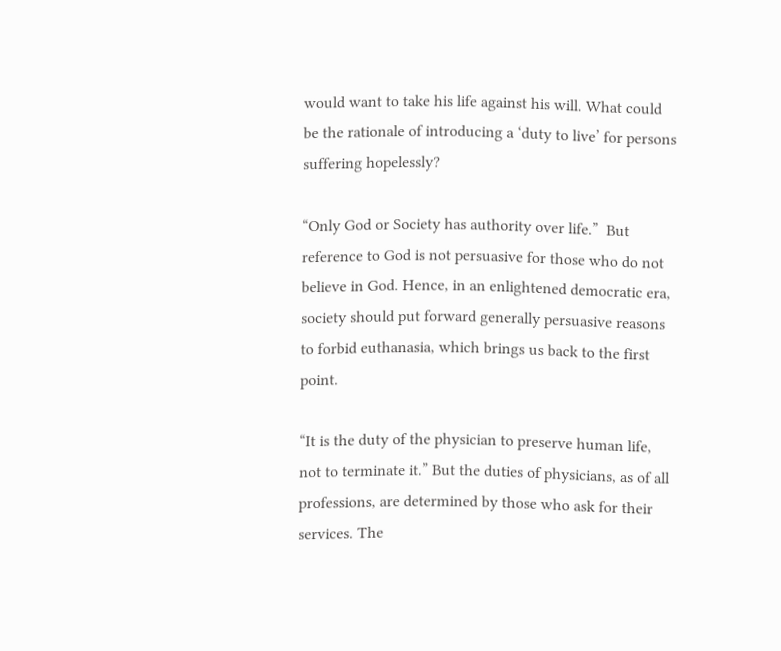would want to take his life against his will. What could be the rationale of introducing a ‘duty to live’ for persons suffering hopelessly?

“Only God or Society has authority over life.”  But reference to God is not persuasive for those who do not believe in God. Hence, in an enlightened democratic era, society should put forward generally persuasive reasons to forbid euthanasia, which brings us back to the first point.

“It is the duty of the physician to preserve human life, not to terminate it.” But the duties of physicians, as of all professions, are determined by those who ask for their services. The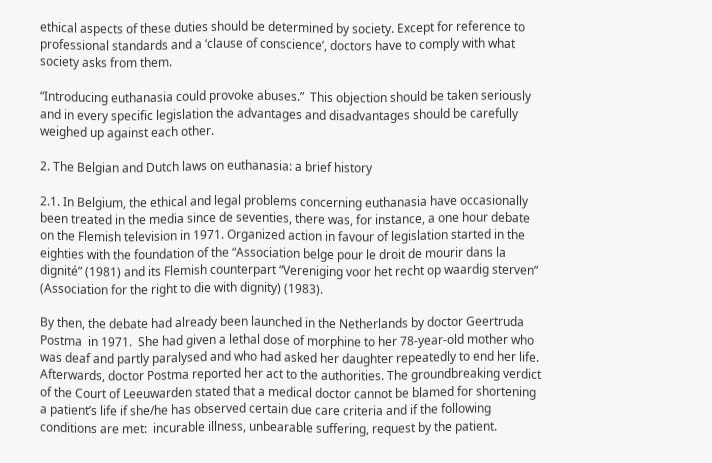ethical aspects of these duties should be determined by society. Except for reference to professional standards and a ‘clause of conscience’, doctors have to comply with what society asks from them.

“Introducing euthanasia could provoke abuses.”  This objection should be taken seriously and in every specific legislation the advantages and disadvantages should be carefully weighed up against each other.

2. The Belgian and Dutch laws on euthanasia: a brief history

2.1. In Belgium, the ethical and legal problems concerning euthanasia have occasionally been treated in the media since de seventies, there was, for instance, a one hour debate on the Flemish television in 1971. Organized action in favour of legislation started in the eighties with the foundation of the “Association belge pour le droit de mourir dans la dignité” (1981) and its Flemish counterpart “Vereniging voor het recht op waardig sterven” (Association for the right to die with dignity) (1983).

By then, the debate had already been launched in the Netherlands by doctor Geertruda Postma  in 1971.  She had given a lethal dose of morphine to her 78-year-old mother who was deaf and partly paralysed and who had asked her daughter repeatedly to end her life.  Afterwards, doctor Postma reported her act to the authorities. The groundbreaking verdict of the Court of Leeuwarden stated that a medical doctor cannot be blamed for shortening a patient’s life if she/he has observed certain due care criteria and if the following conditions are met:  incurable illness, unbearable suffering, request by the patient.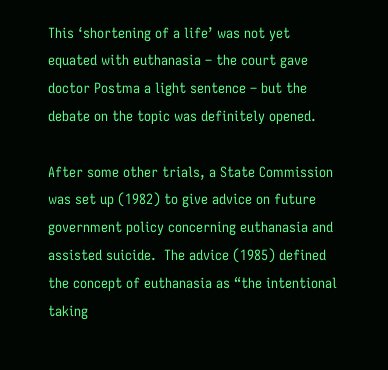This ‘shortening of a life’ was not yet equated with euthanasia – the court gave doctor Postma a light sentence – but the debate on the topic was definitely opened.

After some other trials, a State Commission was set up (1982) to give advice on future government policy concerning euthanasia and assisted suicide.  The advice (1985) defined the concept of euthanasia as “the intentional taking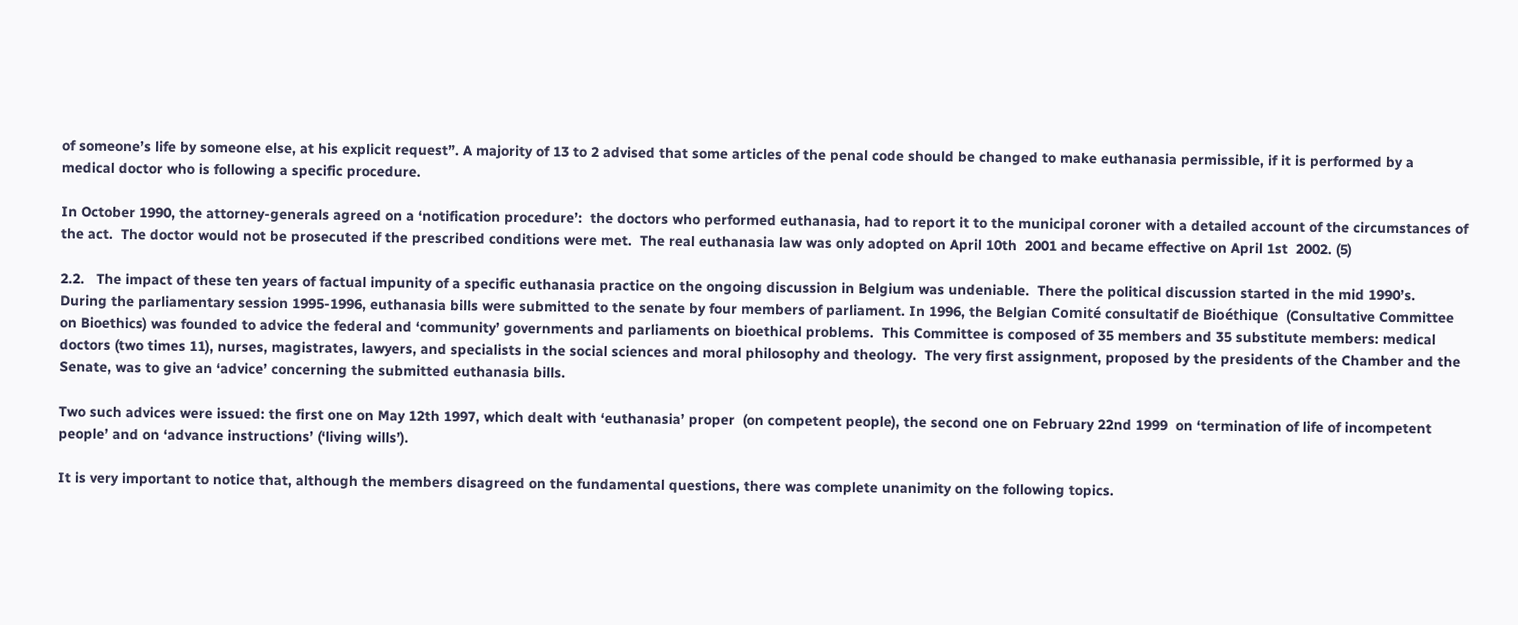of someone’s life by someone else, at his explicit request”. A majority of 13 to 2 advised that some articles of the penal code should be changed to make euthanasia permissible, if it is performed by a medical doctor who is following a specific procedure.

In October 1990, the attorney-generals agreed on a ‘notification procedure’:  the doctors who performed euthanasia, had to report it to the municipal coroner with a detailed account of the circumstances of the act.  The doctor would not be prosecuted if the prescribed conditions were met.  The real euthanasia law was only adopted on April 10th  2001 and became effective on April 1st  2002. (5)

2.2.   The impact of these ten years of factual impunity of a specific euthanasia practice on the ongoing discussion in Belgium was undeniable.  There the political discussion started in the mid 1990’s.  During the parliamentary session 1995-1996, euthanasia bills were submitted to the senate by four members of parliament. In 1996, the Belgian Comité consultatif de Bioéthique  (Consultative Committee on Bioethics) was founded to advice the federal and ‘community’ governments and parliaments on bioethical problems.  This Committee is composed of 35 members and 35 substitute members: medical doctors (two times 11), nurses, magistrates, lawyers, and specialists in the social sciences and moral philosophy and theology.  The very first assignment, proposed by the presidents of the Chamber and the Senate, was to give an ‘advice’ concerning the submitted euthanasia bills.

Two such advices were issued: the first one on May 12th 1997, which dealt with ‘euthanasia’ proper  (on competent people), the second one on February 22nd 1999  on ‘termination of life of incompetent people’ and on ‘advance instructions’ (‘living wills’).

It is very important to notice that, although the members disagreed on the fundamental questions, there was complete unanimity on the following topics.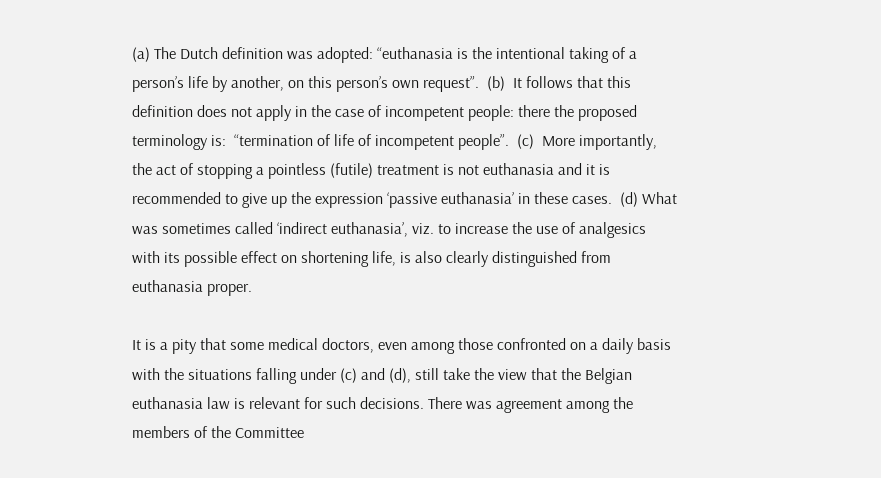(a) The Dutch definition was adopted: “euthanasia is the intentional taking of a person’s life by another, on this person’s own request”.  (b)  It follows that this definition does not apply in the case of incompetent people: there the proposed terminology is:  “termination of life of incompetent people”.  (c)  More importantly, the act of stopping a pointless (futile) treatment is not euthanasia and it is recommended to give up the expression ‘passive euthanasia’ in these cases.  (d) What was sometimes called ‘indirect euthanasia’, viz. to increase the use of analgesics with its possible effect on shortening life, is also clearly distinguished from euthanasia proper.

It is a pity that some medical doctors, even among those confronted on a daily basis with the situations falling under (c) and (d), still take the view that the Belgian euthanasia law is relevant for such decisions. There was agreement among the members of the Committee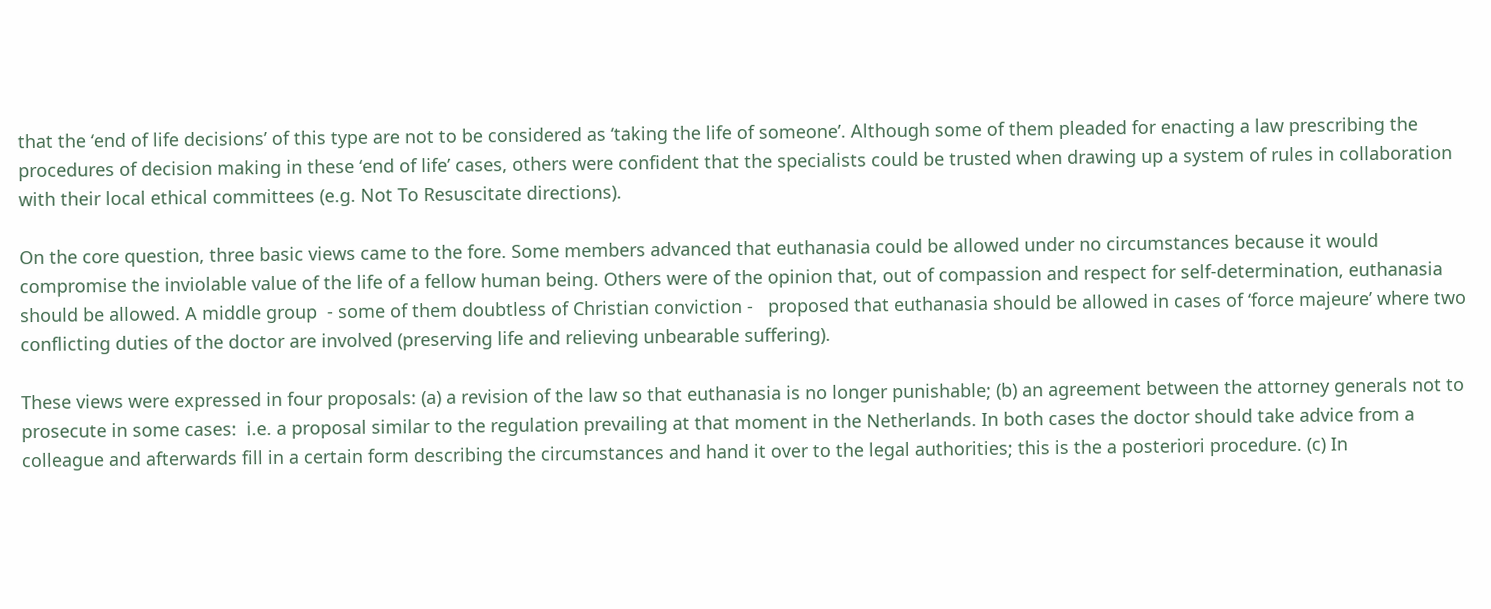that the ‘end of life decisions’ of this type are not to be considered as ‘taking the life of someone’. Although some of them pleaded for enacting a law prescribing the procedures of decision making in these ‘end of life’ cases, others were confident that the specialists could be trusted when drawing up a system of rules in collaboration with their local ethical committees (e.g. Not To Resuscitate directions).

On the core question, three basic views came to the fore. Some members advanced that euthanasia could be allowed under no circumstances because it would compromise the inviolable value of the life of a fellow human being. Others were of the opinion that, out of compassion and respect for self-determination, euthanasia should be allowed. A middle group  - some of them doubtless of Christian conviction -   proposed that euthanasia should be allowed in cases of ‘force majeure’ where two conflicting duties of the doctor are involved (preserving life and relieving unbearable suffering).

These views were expressed in four proposals: (a) a revision of the law so that euthanasia is no longer punishable; (b) an agreement between the attorney generals not to prosecute in some cases:  i.e. a proposal similar to the regulation prevailing at that moment in the Netherlands. In both cases the doctor should take advice from a colleague and afterwards fill in a certain form describing the circumstances and hand it over to the legal authorities; this is the a posteriori procedure. (c) In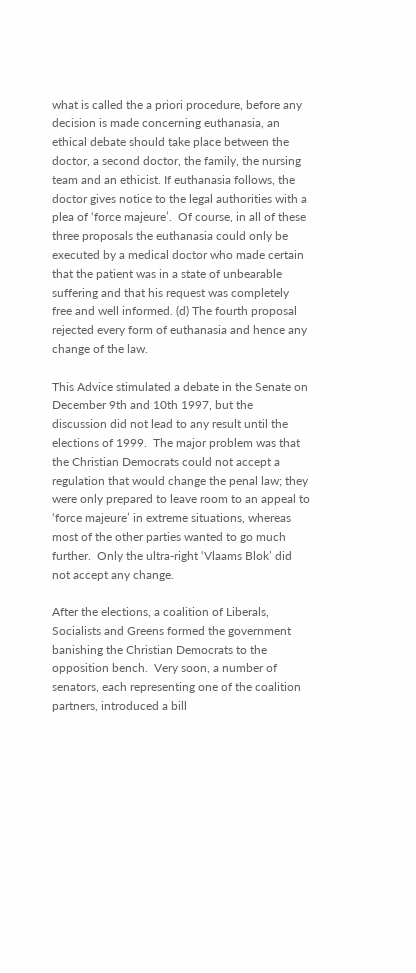what is called the a priori procedure, before any decision is made concerning euthanasia, an ethical debate should take place between the doctor, a second doctor, the family, the nursing team and an ethicist. If euthanasia follows, the doctor gives notice to the legal authorities with a plea of ‘force majeure’.  Of course, in all of these three proposals the euthanasia could only be executed by a medical doctor who made certain that the patient was in a state of unbearable suffering and that his request was completely free and well informed. (d) The fourth proposal rejected every form of euthanasia and hence any change of the law.

This Advice stimulated a debate in the Senate on December 9th and 10th 1997, but the discussion did not lead to any result until the elections of 1999.  The major problem was that the Christian Democrats could not accept a regulation that would change the penal law; they were only prepared to leave room to an appeal to ‘force majeure’ in extreme situations, whereas most of the other parties wanted to go much further.  Only the ultra-right ‘Vlaams Blok’ did not accept any change.

After the elections, a coalition of Liberals, Socialists and Greens formed the government banishing the Christian Democrats to the opposition bench.  Very soon, a number of senators, each representing one of the coalition partners, introduced a bill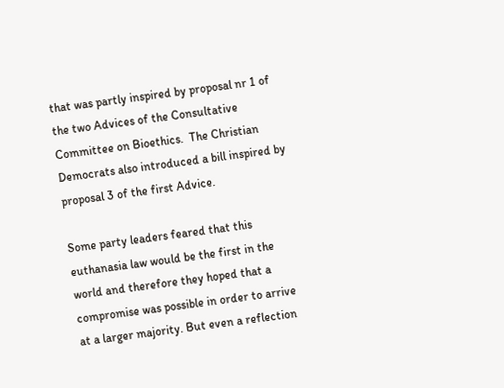that was partly inspired by proposal nr 1 of  the two Advices of the Consultative Committee on Bioethics.  The Christian Democrats also introduced a bill inspired by proposal 3 of the first Advice.

Some party leaders feared that this euthanasia law would be the first in the world and therefore they hoped that a compromise was possible in order to arrive at a larger majority. But even a reflection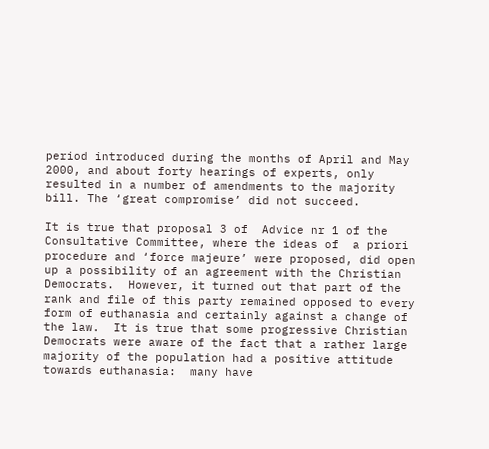period introduced during the months of April and May 2000, and about forty hearings of experts, only resulted in a number of amendments to the majority bill. The ‘great compromise’ did not succeed.

It is true that proposal 3 of  Advice nr 1 of the Consultative Committee, where the ideas of  a priori procedure and ‘force majeure’ were proposed, did open up a possibility of an agreement with the Christian Democrats.  However, it turned out that part of the rank and file of this party remained opposed to every form of euthanasia and certainly against a change of the law.  It is true that some progressive Christian Democrats were aware of the fact that a rather large majority of the population had a positive attitude towards euthanasia:  many have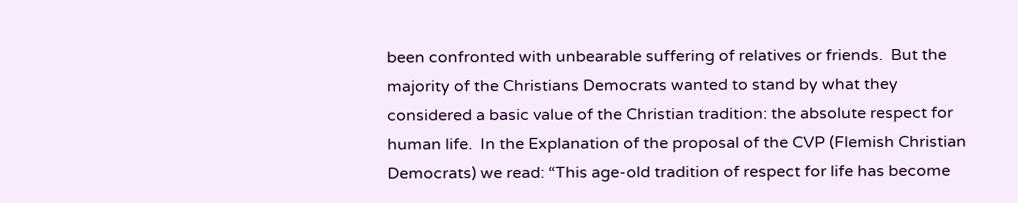been confronted with unbearable suffering of relatives or friends.  But the majority of the Christians Democrats wanted to stand by what they considered a basic value of the Christian tradition: the absolute respect for human life.  In the Explanation of the proposal of the CVP (Flemish Christian Democrats) we read: “This age-old tradition of respect for life has become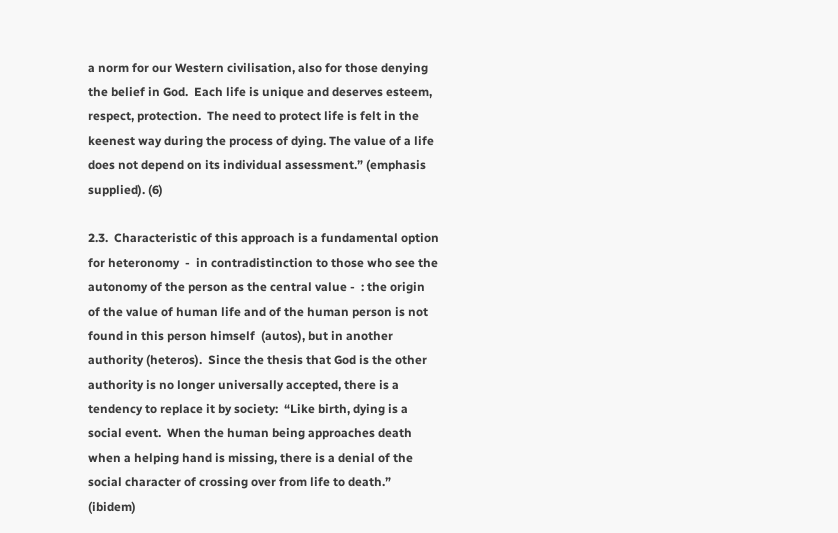a norm for our Western civilisation, also for those denying the belief in God.  Each life is unique and deserves esteem, respect, protection.  The need to protect life is felt in the keenest way during the process of dying. The value of a life does not depend on its individual assessment.” (emphasis supplied). (6)

2.3.  Characteristic of this approach is a fundamental option for heteronomy  -  in contradistinction to those who see the autonomy of the person as the central value -  : the origin of the value of human life and of the human person is not found in this person himself  (autos), but in another authority (heteros).  Since the thesis that God is the other authority is no longer universally accepted, there is a tendency to replace it by society:  “Like birth, dying is a social event.  When the human being approaches death when a helping hand is missing, there is a denial of the social character of crossing over from life to death.” (ibidem)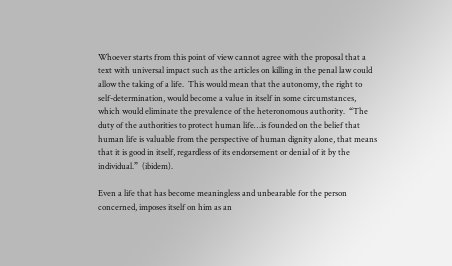Whoever starts from this point of view cannot agree with the proposal that a text with universal impact such as the articles on killing in the penal law could allow the taking of a life.  This would mean that the autonomy, the right to self-determination, would become a value in itself in some circumstances, which would eliminate the prevalence of the heteronomous authority.  “The duty of the authorities to protect human life…is founded on the belief that human life is valuable from the perspective of human dignity alone, that means that it is good in itself, regardless of its endorsement or denial of it by the individual.”  (ibidem).

Even a life that has become meaningless and unbearable for the person concerned, imposes itself on him as an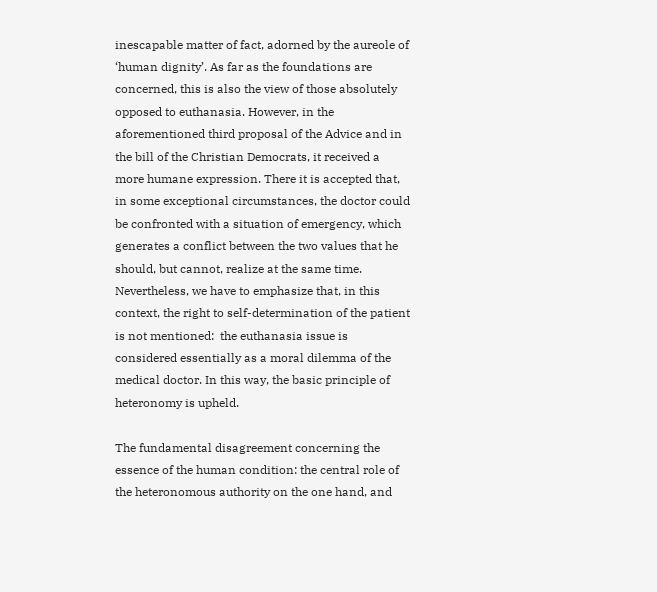inescapable matter of fact, adorned by the aureole of ‘human dignity’. As far as the foundations are concerned, this is also the view of those absolutely opposed to euthanasia. However, in the aforementioned third proposal of the Advice and in the bill of the Christian Democrats, it received a more humane expression. There it is accepted that, in some exceptional circumstances, the doctor could be confronted with a situation of emergency, which generates a conflict between the two values that he should, but cannot, realize at the same time.  Nevertheless, we have to emphasize that, in this context, the right to self-determination of the patient is not mentioned:  the euthanasia issue is considered essentially as a moral dilemma of the medical doctor. In this way, the basic principle of heteronomy is upheld.

The fundamental disagreement concerning the essence of the human condition: the central role of the heteronomous authority on the one hand, and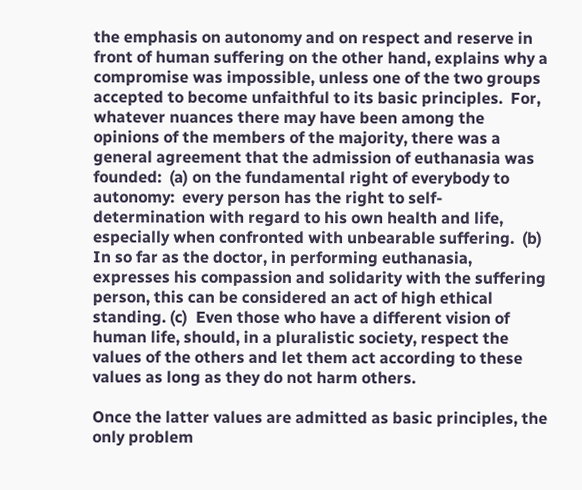the emphasis on autonomy and on respect and reserve in front of human suffering on the other hand, explains why a compromise was impossible, unless one of the two groups accepted to become unfaithful to its basic principles.  For, whatever nuances there may have been among the opinions of the members of the majority, there was a general agreement that the admission of euthanasia was founded:  (a) on the fundamental right of everybody to autonomy:  every person has the right to self-determination with regard to his own health and life, especially when confronted with unbearable suffering.  (b)  In so far as the doctor, in performing euthanasia, expresses his compassion and solidarity with the suffering person, this can be considered an act of high ethical standing. (c)  Even those who have a different vision of human life, should, in a pluralistic society, respect the values of the others and let them act according to these values as long as they do not harm others.

Once the latter values are admitted as basic principles, the only problem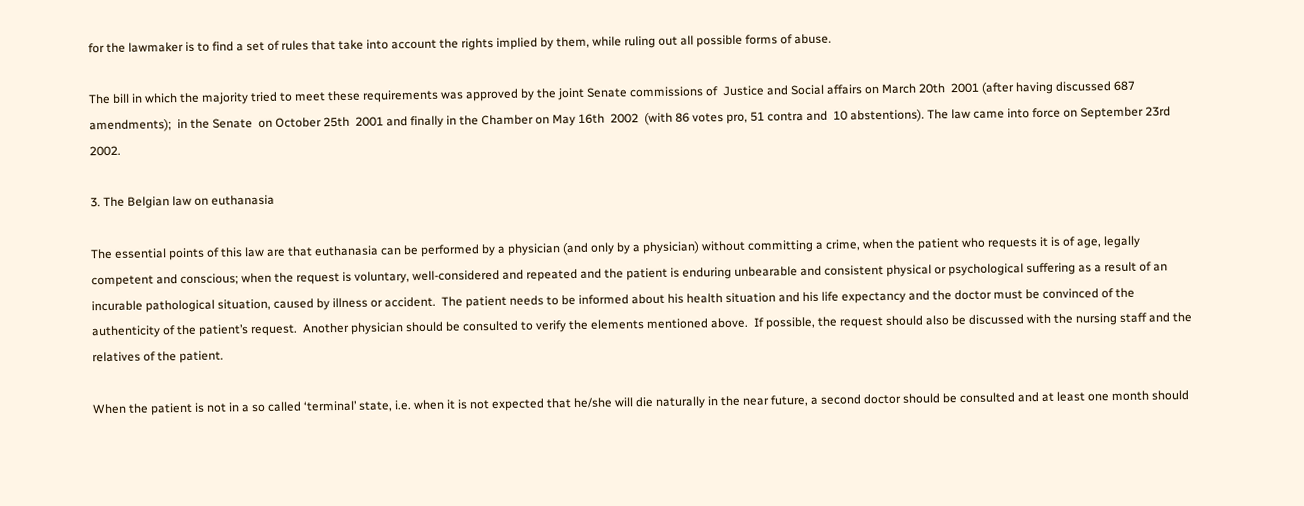for the lawmaker is to find a set of rules that take into account the rights implied by them, while ruling out all possible forms of abuse.

The bill in which the majority tried to meet these requirements was approved by the joint Senate commissions of  Justice and Social affairs on March 20th  2001 (after having discussed 687 amendments);  in the Senate  on October 25th  2001 and finally in the Chamber on May 16th  2002  (with 86 votes pro, 51 contra and  10 abstentions). The law came into force on September 23rd  2002.

3. The Belgian law on euthanasia

The essential points of this law are that euthanasia can be performed by a physician (and only by a physician) without committing a crime, when the patient who requests it is of age, legally competent and conscious; when the request is voluntary, well-considered and repeated and the patient is enduring unbearable and consistent physical or psychological suffering as a result of an incurable pathological situation, caused by illness or accident.  The patient needs to be informed about his health situation and his life expectancy and the doctor must be convinced of the authenticity of the patient’s request.  Another physician should be consulted to verify the elements mentioned above.  If possible, the request should also be discussed with the nursing staff and the relatives of the patient.

When the patient is not in a so called ‘terminal’ state, i.e. when it is not expected that he/she will die naturally in the near future, a second doctor should be consulted and at least one month should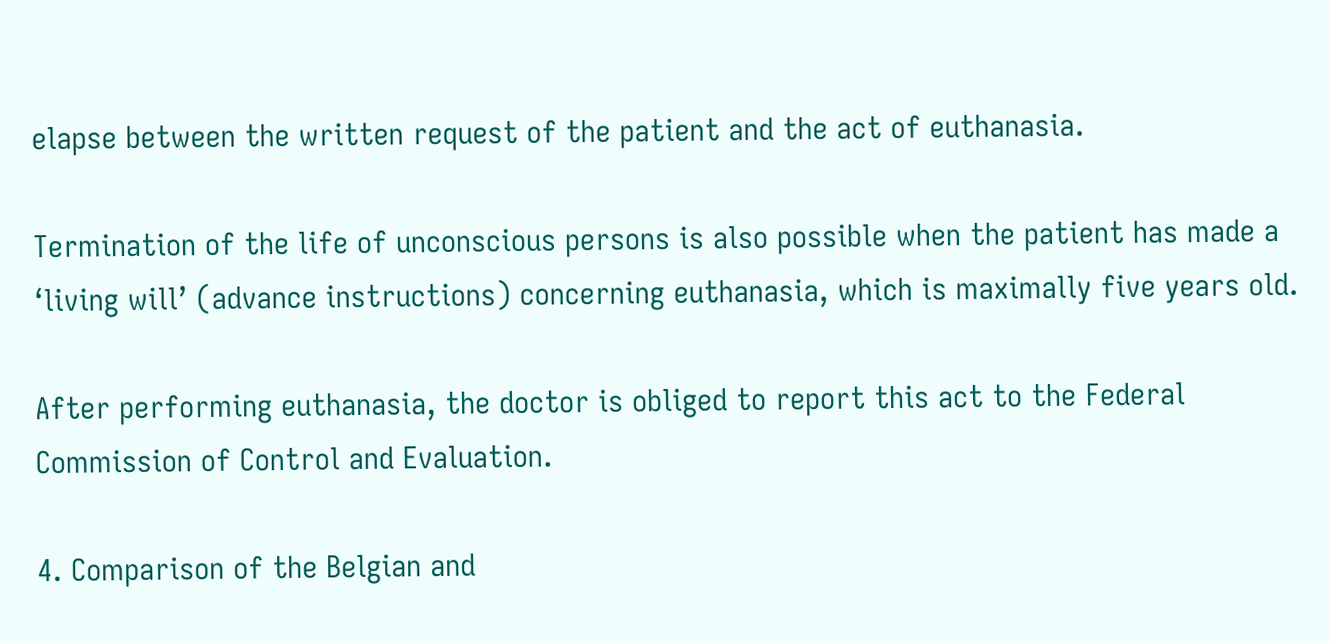elapse between the written request of the patient and the act of euthanasia.

Termination of the life of unconscious persons is also possible when the patient has made a ‘living will’ (advance instructions) concerning euthanasia, which is maximally five years old.

After performing euthanasia, the doctor is obliged to report this act to the Federal Commission of Control and Evaluation.

4. Comparison of the Belgian and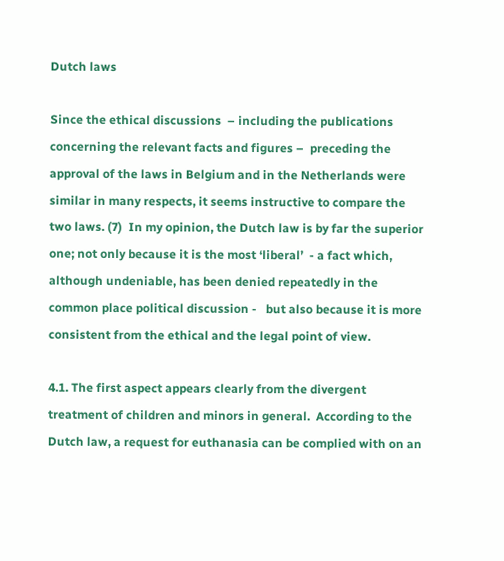Dutch laws

Since the ethical discussions  – including the publications concerning the relevant facts and figures –  preceding the approval of the laws in Belgium and in the Netherlands were similar in many respects, it seems instructive to compare the two laws. (7)  In my opinion, the Dutch law is by far the superior one; not only because it is the most ‘liberal’  - a fact which, although undeniable, has been denied repeatedly in the common place political discussion -   but also because it is more consistent from the ethical and the legal point of view.

4.1. The first aspect appears clearly from the divergent treatment of children and minors in general.  According to the Dutch law, a request for euthanasia can be complied with on an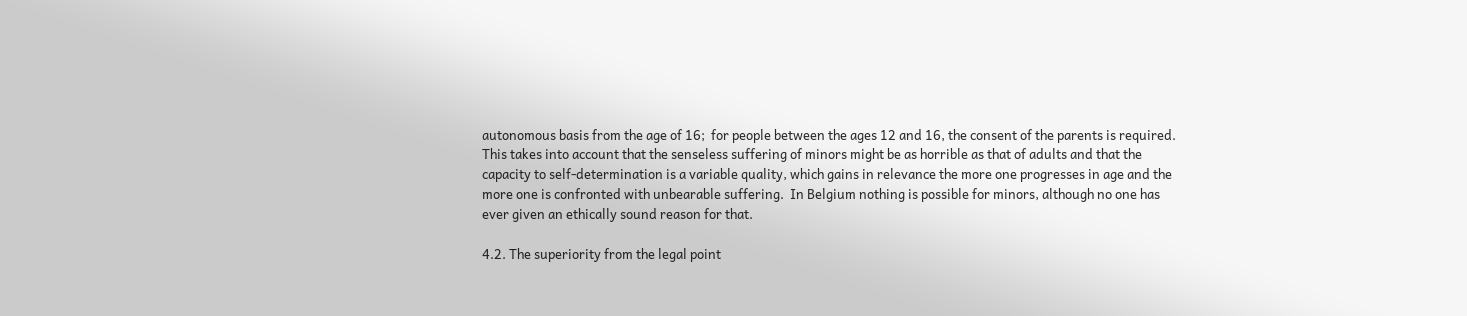autonomous basis from the age of 16;  for people between the ages 12 and 16, the consent of the parents is required.  This takes into account that the senseless suffering of minors might be as horrible as that of adults and that the capacity to self-determination is a variable quality, which gains in relevance the more one progresses in age and the more one is confronted with unbearable suffering.  In Belgium nothing is possible for minors, although no one has ever given an ethically sound reason for that.

4.2. The superiority from the legal point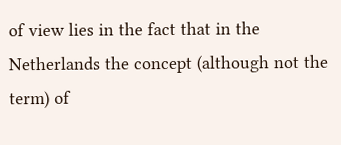of view lies in the fact that in the Netherlands the concept (although not the term) of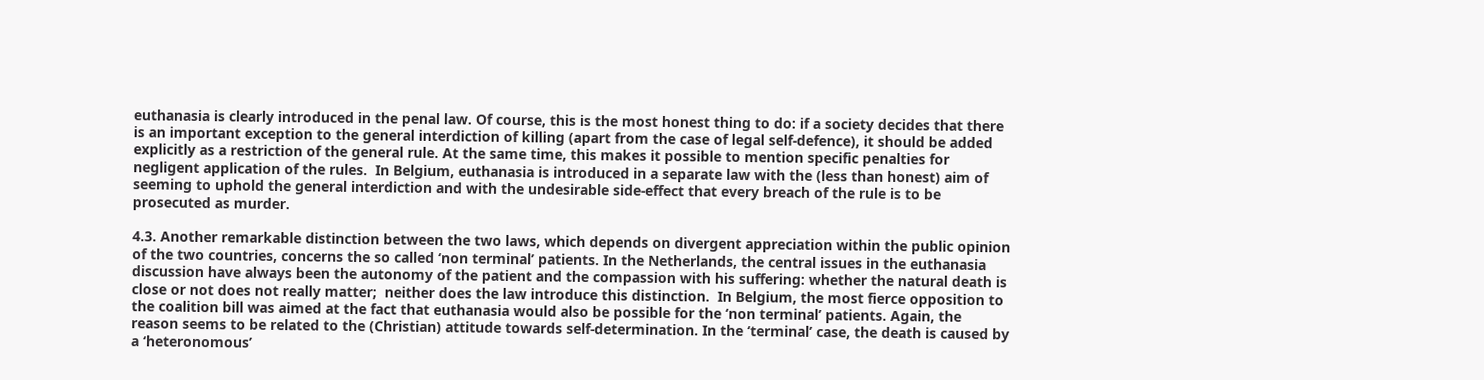euthanasia is clearly introduced in the penal law. Of course, this is the most honest thing to do: if a society decides that there is an important exception to the general interdiction of killing (apart from the case of legal self-defence), it should be added explicitly as a restriction of the general rule. At the same time, this makes it possible to mention specific penalties for negligent application of the rules.  In Belgium, euthanasia is introduced in a separate law with the (less than honest) aim of seeming to uphold the general interdiction and with the undesirable side-effect that every breach of the rule is to be prosecuted as murder.

4.3. Another remarkable distinction between the two laws, which depends on divergent appreciation within the public opinion of the two countries, concerns the so called ‘non terminal’ patients. In the Netherlands, the central issues in the euthanasia discussion have always been the autonomy of the patient and the compassion with his suffering: whether the natural death is close or not does not really matter;  neither does the law introduce this distinction.  In Belgium, the most fierce opposition to the coalition bill was aimed at the fact that euthanasia would also be possible for the ‘non terminal’ patients. Again, the reason seems to be related to the (Christian) attitude towards self-determination. In the ‘terminal’ case, the death is caused by a ‘heteronomous’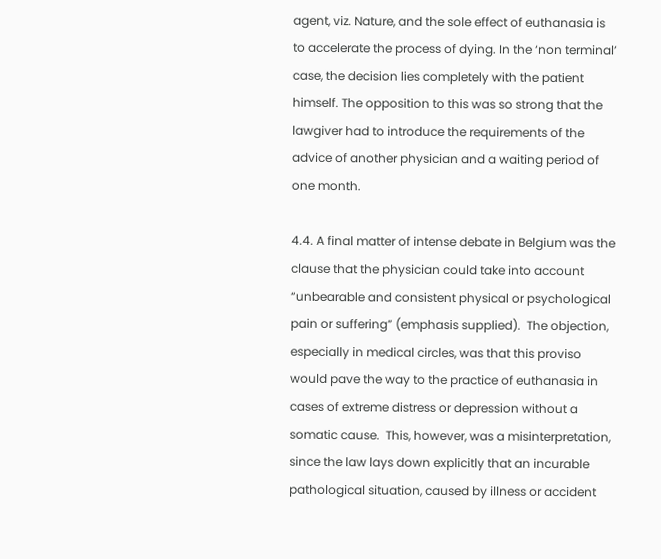agent, viz. Nature, and the sole effect of euthanasia is to accelerate the process of dying. In the ‘non terminal’ case, the decision lies completely with the patient himself. The opposition to this was so strong that the lawgiver had to introduce the requirements of the advice of another physician and a waiting period of one month.

4.4. A final matter of intense debate in Belgium was the clause that the physician could take into account “unbearable and consistent physical or psychological pain or suffering” (emphasis supplied).  The objection, especially in medical circles, was that this proviso would pave the way to the practice of euthanasia in cases of extreme distress or depression without a somatic cause.  This, however, was a misinterpretation, since the law lays down explicitly that an incurable pathological situation, caused by illness or accident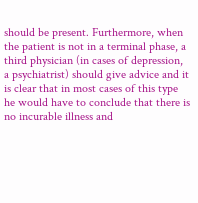should be present. Furthermore, when the patient is not in a terminal phase, a third physician (in cases of depression, a psychiatrist) should give advice and it is clear that in most cases of this type he would have to conclude that there is no incurable illness and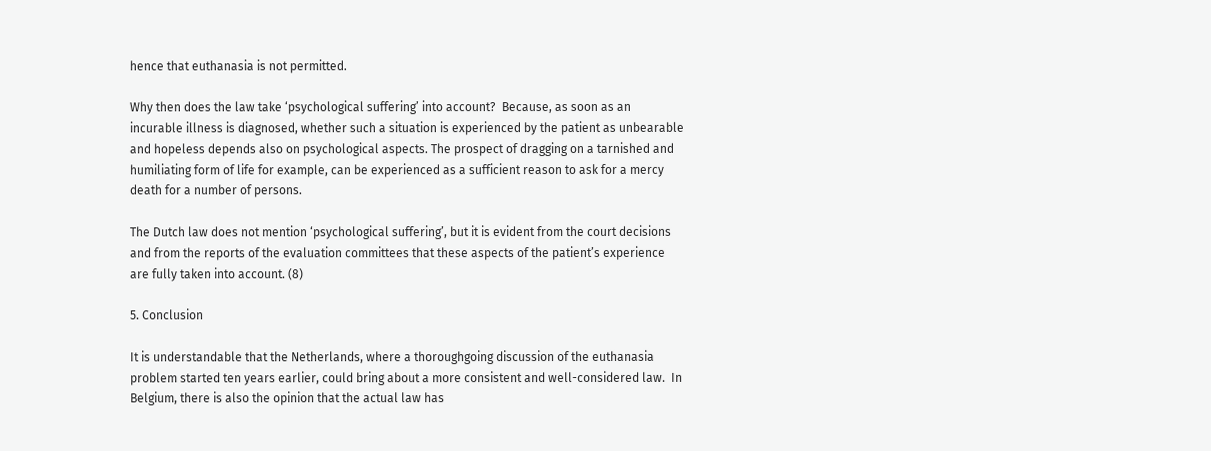hence that euthanasia is not permitted.

Why then does the law take ‘psychological suffering’ into account?  Because, as soon as an incurable illness is diagnosed, whether such a situation is experienced by the patient as unbearable and hopeless depends also on psychological aspects. The prospect of dragging on a tarnished and humiliating form of life for example, can be experienced as a sufficient reason to ask for a mercy death for a number of persons.

The Dutch law does not mention ‘psychological suffering’, but it is evident from the court decisions and from the reports of the evaluation committees that these aspects of the patient’s experience are fully taken into account. (8)

5. Conclusion

It is understandable that the Netherlands, where a thoroughgoing discussion of the euthanasia problem started ten years earlier, could bring about a more consistent and well-considered law.  In Belgium, there is also the opinion that the actual law has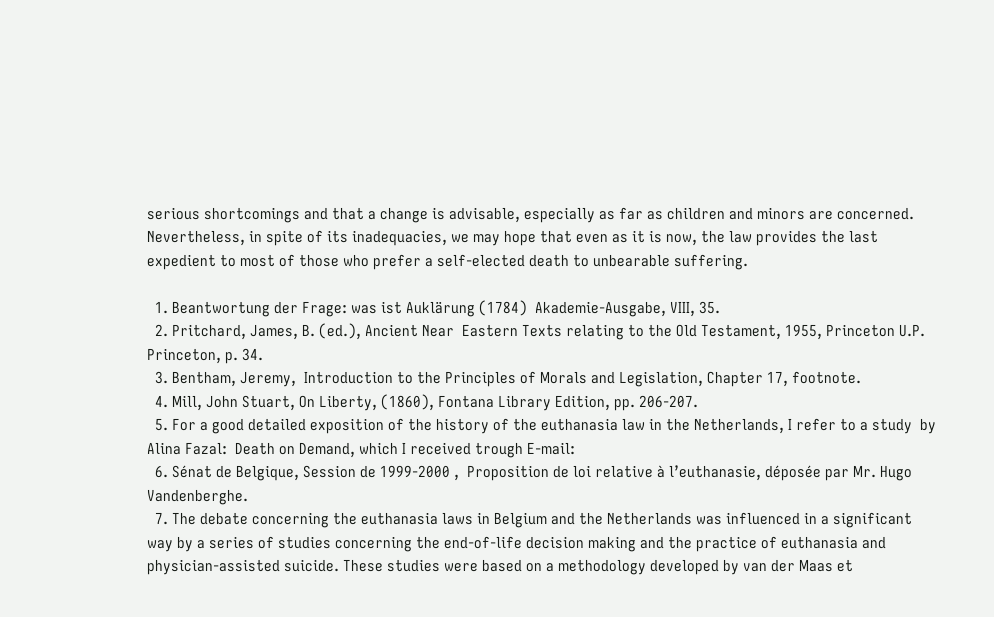serious shortcomings and that a change is advisable, especially as far as children and minors are concerned. Nevertheless, in spite of its inadequacies, we may hope that even as it is now, the law provides the last expedient to most of those who prefer a self-elected death to unbearable suffering.

  1. Beantwortung der Frage: was ist Auklärung (1784)  Akademie-Ausgabe, VIII, 35.
  2. Pritchard, James, B. (ed.), Ancient Near  Eastern Texts relating to the Old Testament, 1955, Princeton U.P. Princeton, p. 34.
  3. Bentham, Jeremy,  Introduction to the Principles of Morals and Legislation, Chapter 17, footnote.
  4. Mill, John Stuart, On Liberty, (1860), Fontana Library Edition, pp. 206-207.
  5. For a good detailed exposition of the history of the euthanasia law in the Netherlands, I refer to a study  by Alina Fazal:  Death on Demand, which I received trough E-mail:
  6. Sénat de Belgique, Session de 1999-2000 ,  Proposition de loi relative à l’euthanasie, déposée par Mr. Hugo Vandenberghe.
  7. The debate concerning the euthanasia laws in Belgium and the Netherlands was influenced in a significant way by a series of studies concerning the end-of-life decision making and the practice of euthanasia and physician-assisted suicide. These studies were based on a methodology developed by van der Maas et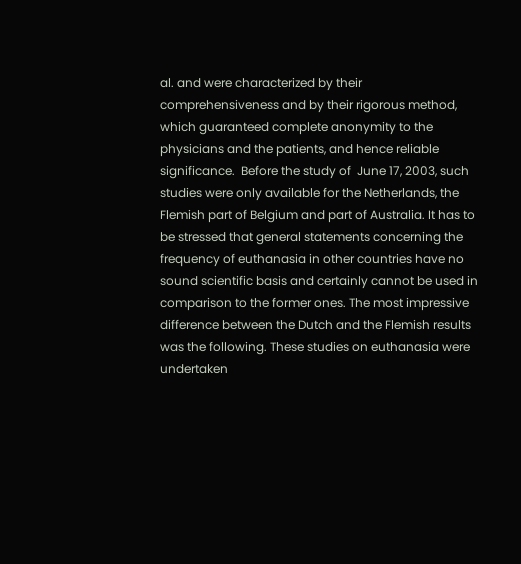al. and were characterized by their comprehensiveness and by their rigorous method, which guaranteed complete anonymity to the physicians and the patients, and hence reliable significance.  Before the study of  June 17, 2003, such studies were only available for the Netherlands, the Flemish part of Belgium and part of Australia. It has to be stressed that general statements concerning the frequency of euthanasia in other countries have no sound scientific basis and certainly cannot be used in comparison to the former ones. The most impressive difference between the Dutch and the Flemish results was the following. These studies on euthanasia were undertaken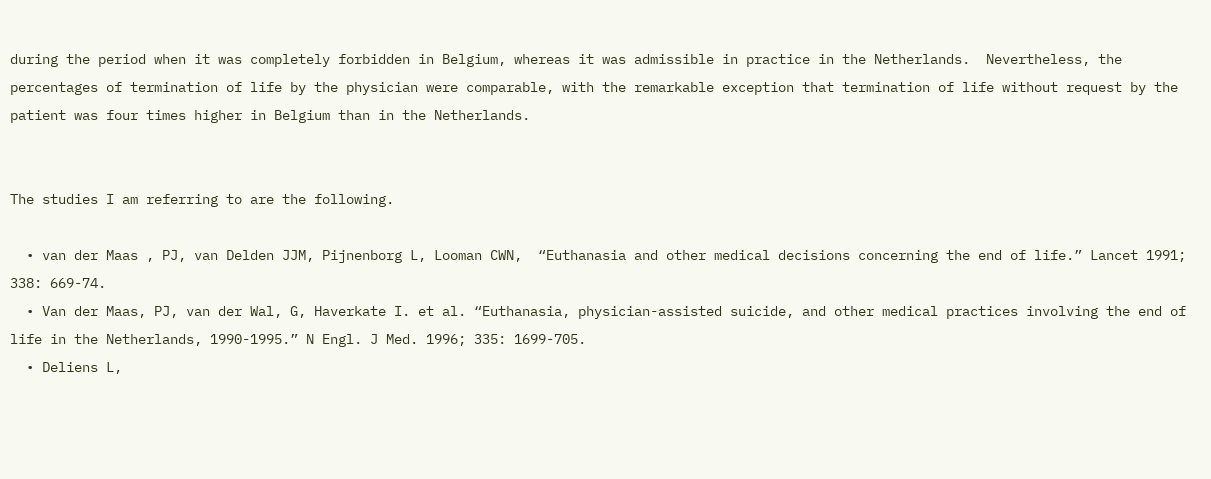during the period when it was completely forbidden in Belgium, whereas it was admissible in practice in the Netherlands.  Nevertheless, the percentages of termination of life by the physician were comparable, with the remarkable exception that termination of life without request by the patient was four times higher in Belgium than in the Netherlands.


The studies I am referring to are the following.

  • van der Maas , PJ, van Delden JJM, Pijnenborg L, Looman CWN,  “Euthanasia and other medical decisions concerning the end of life.” Lancet 1991; 338: 669-74.
  • Van der Maas, PJ, van der Wal, G, Haverkate I. et al. “Euthanasia, physician-assisted suicide, and other medical practices involving the end of life in the Netherlands, 1990-1995.” N Engl. J Med. 1996; 335: 1699-705.
  • Deliens L,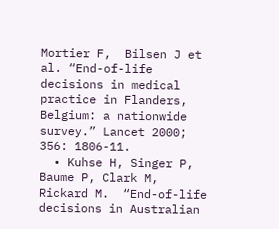Mortier F,  Bilsen J et al. “End-of-life decisions in medical practice in Flanders, Belgium: a nationwide survey.” Lancet 2000; 356: 1806-11.
  • Kuhse H, Singer P, Baume P, Clark M, Rickard M.  “End-of-life decisions in Australian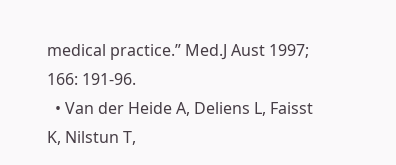medical practice.” Med.J Aust 1997; 166: 191-96.
  • Van der Heide A, Deliens L, Faisst K, Nilstun T,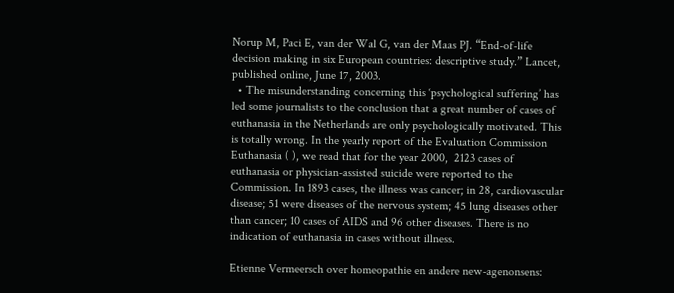Norup M, Paci E, van der Wal G, van der Maas PJ. “End-of-life decision making in six European countries: descriptive study.” Lancet, published online, June 17, 2003.
  • The misunderstanding concerning this ‘psychological suffering’ has led some journalists to the conclusion that a great number of cases of euthanasia in the Netherlands are only psychologically motivated. This is totally wrong. In the yearly report of the Evaluation Commission Euthanasia ( ), we read that for the year 2000,  2123 cases of euthanasia or physician-assisted suicide were reported to the Commission. In 1893 cases, the illness was cancer; in 28, cardiovascular disease; 51 were diseases of the nervous system; 45 lung diseases other than cancer; 10 cases of AIDS and 96 other diseases. There is no indication of euthanasia in cases without illness.

Etienne Vermeersch over homeopathie en andere new-agenonsens: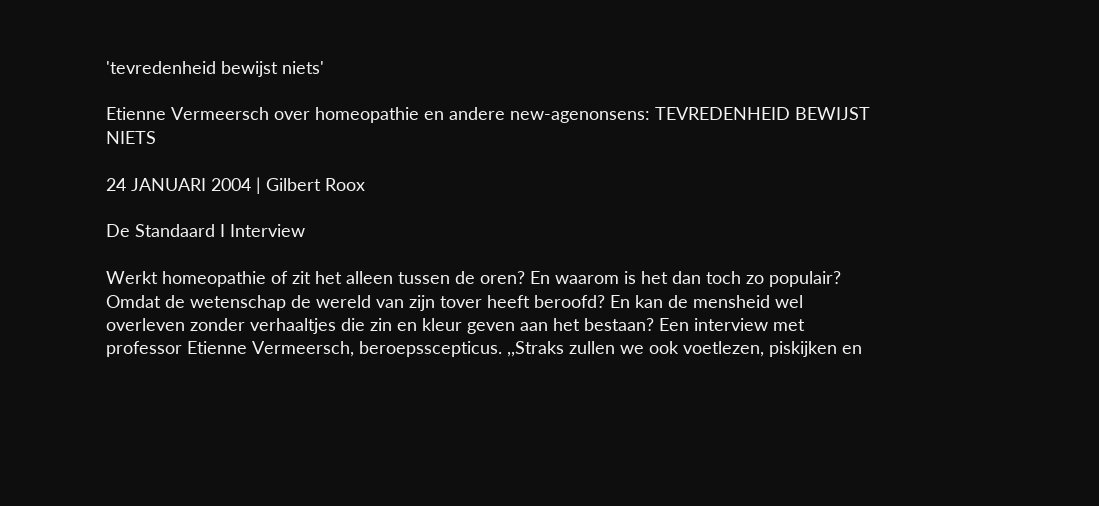'tevredenheid bewijst niets'

Etienne Vermeersch over homeopathie en andere new-agenonsens: TEVREDENHEID BEWIJST NIETS

24 JANUARI 2004 | Gilbert Roox

De Standaard I Interview

Werkt homeopathie of zit het alleen tussen de oren? En waarom is het dan toch zo populair? Omdat de wetenschap de wereld van zijn tover heeft beroofd? En kan de mensheid wel overleven zonder verhaaltjes die zin en kleur geven aan het bestaan? Een interview met professor Etienne Vermeersch, beroepsscepticus. ,,Straks zullen we ook voetlezen, piskijken en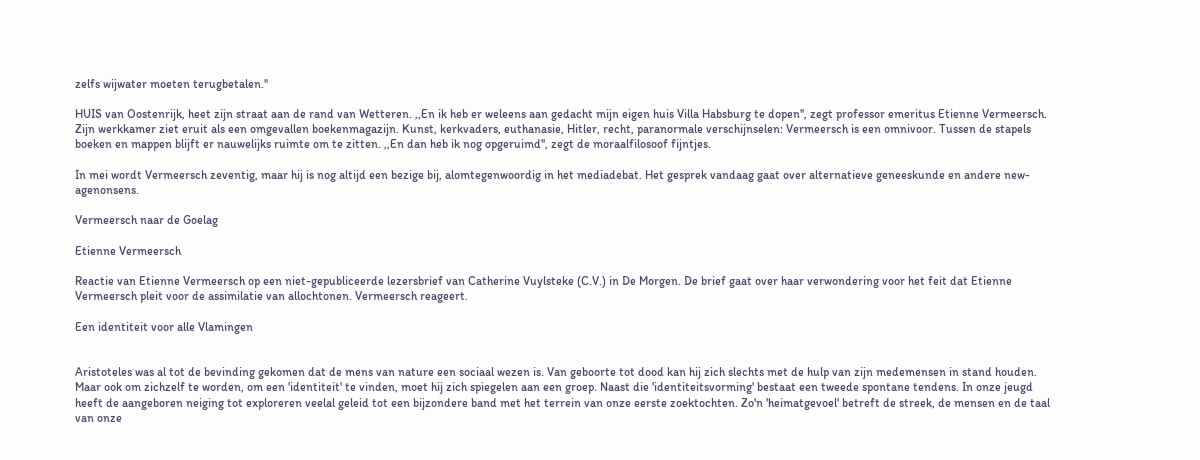zelfs wijwater moeten terugbetalen.''

HUIS van Oostenrijk, heet zijn straat aan de rand van Wetteren. ,,En ik heb er weleens aan gedacht mijn eigen huis Villa Habsburg te dopen'', zegt professor emeritus Etienne Vermeersch. Zijn werkkamer ziet eruit als een omgevallen boekenmagazijn. Kunst, kerkvaders, euthanasie, Hitler, recht, paranormale verschijnselen: Vermeersch is een omnivoor. Tussen de stapels boeken en mappen blijft er nauwelijks ruimte om te zitten. ,,En dan heb ik nog opgeruimd'', zegt de moraalfilosoof fijntjes.

In mei wordt Vermeersch zeventig, maar hij is nog altijd een bezige bij, alomtegenwoordig in het mediadebat. Het gesprek vandaag gaat over alternatieve geneeskunde en andere new-agenonsens.

Vermeersch naar de Goelag

Etienne Vermeersch

Reactie van Etienne Vermeersch op een niet-gepubliceerde lezersbrief van Catherine Vuylsteke (C.V.) in De Morgen. De brief gaat over haar verwondering voor het feit dat Etienne Vermeersch pleit voor de assimilatie van allochtonen. Vermeersch reageert.

Een identiteit voor alle Vlamingen


Aristoteles was al tot de bevinding gekomen dat de mens van nature een sociaal wezen is. Van geboorte tot dood kan hij zich slechts met de hulp van zijn medemensen in stand houden. Maar ook om zichzelf te worden, om een 'identiteit' te vinden, moet hij zich spiegelen aan een groep. Naast die 'identiteitsvorming' bestaat een tweede spontane tendens. In onze jeugd heeft de aangeboren neiging tot exploreren veelal geleid tot een bijzondere band met het terrein van onze eerste zoektochten. Zo'n 'heimatgevoel' betreft de streek, de mensen en de taal van onze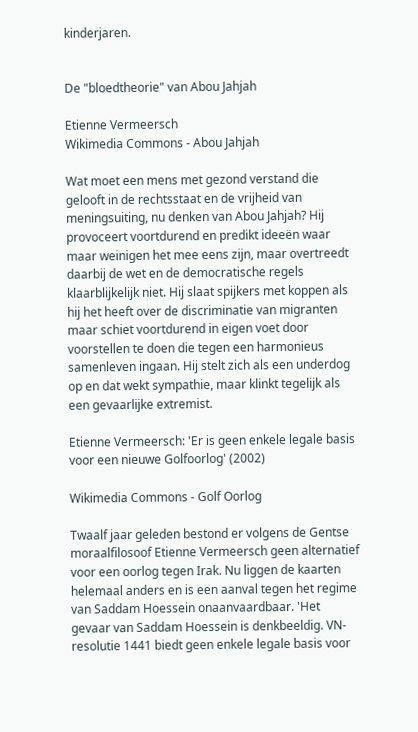kinderjaren.


De "bloedtheorie" van Abou Jahjah

Etienne Vermeersch
Wikimedia Commons - Abou Jahjah

Wat moet een mens met gezond verstand die gelooft in de rechtsstaat en de vrijheid van meningsuiting, nu denken van Abou Jahjah? Hij provoceert voortdurend en predikt ideeën waar maar weinigen het mee eens zijn, maar overtreedt daarbij de wet en de democratische regels klaarblijkelijk niet. Hij slaat spijkers met koppen als hij het heeft over de discriminatie van migranten maar schiet voortdurend in eigen voet door voorstellen te doen die tegen een harmonieus samenleven ingaan. Hij stelt zich als een underdog op en dat wekt sympathie, maar klinkt tegelijk als een gevaarlijke extremist.

Etienne Vermeersch: 'Er is geen enkele legale basis voor een nieuwe Golfoorlog' (2002)

Wikimedia Commons - Golf Oorlog

Twaalf jaar geleden bestond er volgens de Gentse moraalfilosoof Etienne Vermeersch geen alternatief voor een oorlog tegen Irak. Nu liggen de kaarten helemaal anders en is een aanval tegen het regime van Saddam Hoessein onaanvaardbaar. 'Het gevaar van Saddam Hoessein is denkbeeldig. VN-resolutie 1441 biedt geen enkele legale basis voor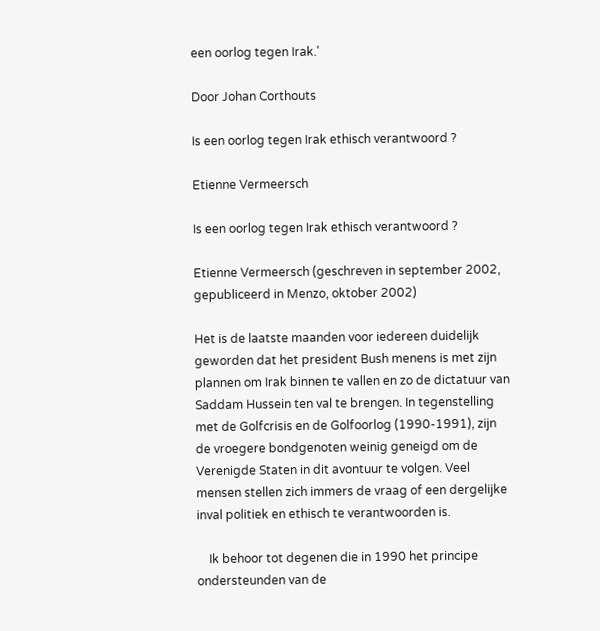een oorlog tegen Irak.'

Door Johan Corthouts

Is een oorlog tegen Irak ethisch verantwoord ?

Etienne Vermeersch

Is een oorlog tegen Irak ethisch verantwoord ?

Etienne Vermeersch (geschreven in september 2002, gepubliceerd in Menzo, oktober 2002)

Het is de laatste maanden voor iedereen duidelijk geworden dat het president Bush menens is met zijn plannen om Irak binnen te vallen en zo de dictatuur van Saddam Hussein ten val te brengen. In tegenstelling met de Golfcrisis en de Golfoorlog (1990-1991), zijn de vroegere bondgenoten weinig geneigd om de Verenigde Staten in dit avontuur te volgen. Veel mensen stellen zich immers de vraag of een dergelijke inval politiek en ethisch te verantwoorden is.

    Ik behoor tot degenen die in 1990 het principe ondersteunden van de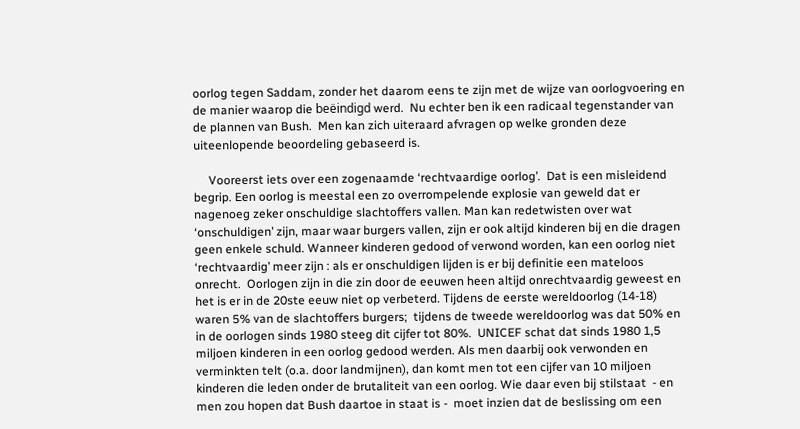oorlog tegen Saddam, zonder het daarom eens te zijn met de wijze van oorlogvoering en de manier waarop die beëindigd werd.  Nu echter ben ik een radicaal tegenstander van de plannen van Bush.  Men kan zich uiteraard afvragen op welke gronden deze uiteenlopende beoordeling gebaseerd is.

     Vooreerst iets over een zogenaamde ‘rechtvaardige oorlog’.  Dat is een misleidend begrip. Een oorlog is meestal een zo overrompelende explosie van geweld dat er nagenoeg zeker onschuldige slachtoffers vallen. Man kan redetwisten over wat ‘onschuldigen’ zijn, maar waar burgers vallen, zijn er ook altijd kinderen bij en die dragen geen enkele schuld. Wanneer kinderen gedood of verwond worden, kan een oorlog niet ‘rechtvaardig’ meer zijn : als er onschuldigen lijden is er bij definitie een mateloos onrecht.  Oorlogen zijn in die zin door de eeuwen heen altijd onrechtvaardig geweest en het is er in de 20ste eeuw niet op verbeterd. Tijdens de eerste wereldoorlog (14-18) waren 5% van de slachtoffers burgers;  tijdens de tweede wereldoorlog was dat 50% en in de oorlogen sinds 1980 steeg dit cijfer tot 80%.  UNICEF schat dat sinds 1980 1,5 miljoen kinderen in een oorlog gedood werden. Als men daarbij ook verwonden en verminkten telt (o.a. door landmijnen), dan komt men tot een cijfer van 10 miljoen kinderen die leden onder de brutaliteit van een oorlog. Wie daar even bij stilstaat  - en men zou hopen dat Bush daartoe in staat is -  moet inzien dat de beslissing om een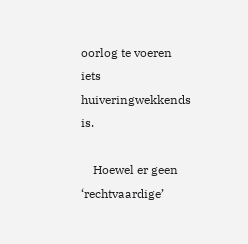oorlog te voeren iets huiveringwekkends is.

    Hoewel er geen ‘rechtvaardige’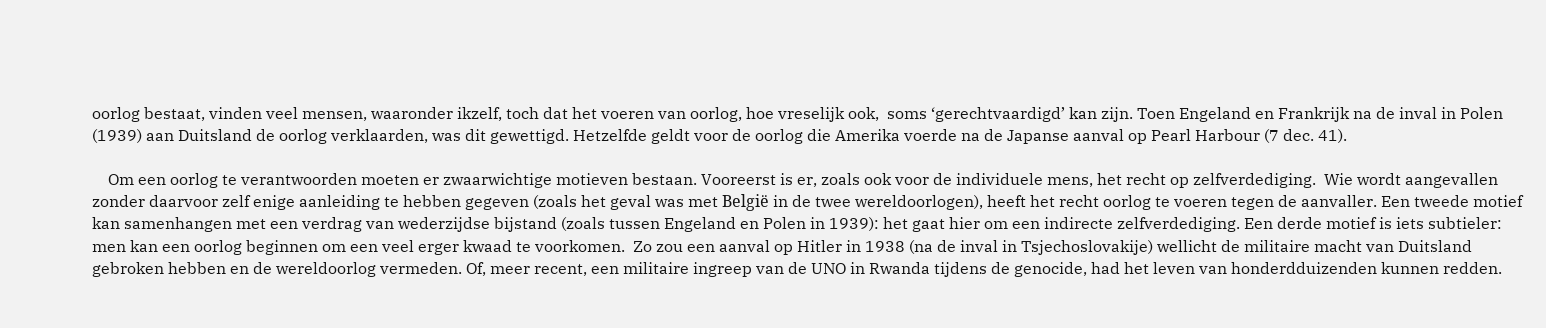oorlog bestaat, vinden veel mensen, waaronder ikzelf, toch dat het voeren van oorlog, hoe vreselijk ook,  soms ‘gerechtvaardigd’ kan zijn. Toen Engeland en Frankrijk na de inval in Polen (1939) aan Duitsland de oorlog verklaarden, was dit gewettigd. Hetzelfde geldt voor de oorlog die Amerika voerde na de Japanse aanval op Pearl Harbour (7 dec. 41).

    Om een oorlog te verantwoorden moeten er zwaarwichtige motieven bestaan. Vooreerst is er, zoals ook voor de individuele mens, het recht op zelfverdediging.  Wie wordt aangevallen zonder daarvoor zelf enige aanleiding te hebben gegeven (zoals het geval was met België in de twee wereldoorlogen), heeft het recht oorlog te voeren tegen de aanvaller. Een tweede motief kan samenhangen met een verdrag van wederzijdse bijstand (zoals tussen Engeland en Polen in 1939): het gaat hier om een indirecte zelfverdediging. Een derde motief is iets subtieler: men kan een oorlog beginnen om een veel erger kwaad te voorkomen.  Zo zou een aanval op Hitler in 1938 (na de inval in Tsjechoslovakije) wellicht de militaire macht van Duitsland gebroken hebben en de wereldoorlog vermeden. Of, meer recent, een militaire ingreep van de UNO in Rwanda tijdens de genocide, had het leven van honderdduizenden kunnen redden.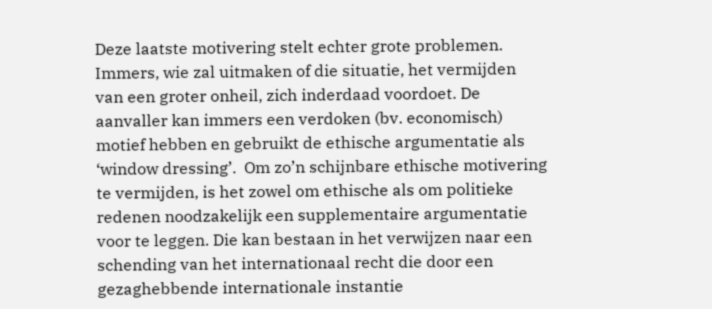Deze laatste motivering stelt echter grote problemen. Immers, wie zal uitmaken of die situatie, het vermijden van een groter onheil, zich inderdaad voordoet. De aanvaller kan immers een verdoken (bv. economisch) motief hebben en gebruikt de ethische argumentatie als ‘window dressing’.  Om zo’n schijnbare ethische motivering te vermijden, is het zowel om ethische als om politieke redenen noodzakelijk een supplementaire argumentatie voor te leggen. Die kan bestaan in het verwijzen naar een schending van het internationaal recht die door een gezaghebbende internationale instantie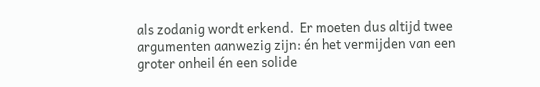als zodanig wordt erkend.  Er moeten dus altijd twee argumenten aanwezig zijn: én het vermijden van een groter onheil én een solide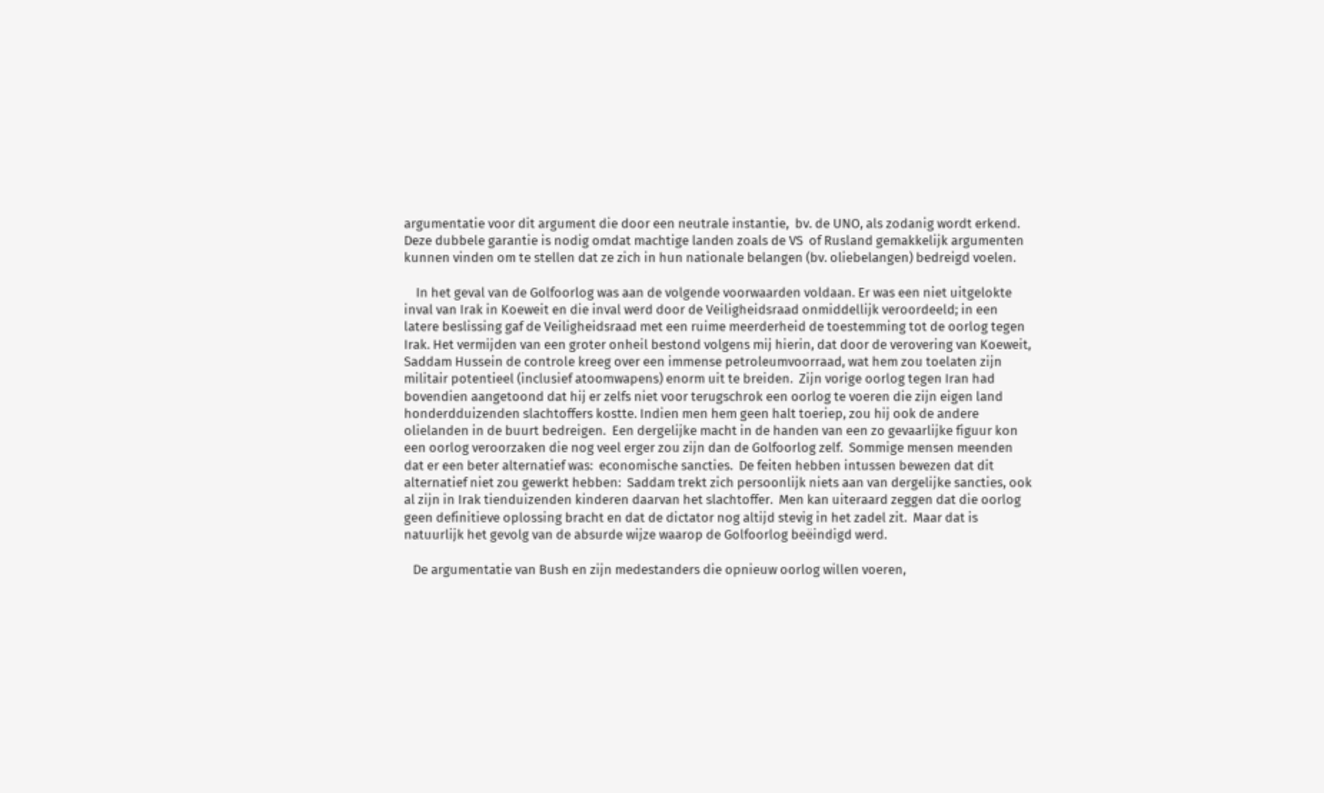argumentatie voor dit argument die door een neutrale instantie,  bv. de UNO, als zodanig wordt erkend.  Deze dubbele garantie is nodig omdat machtige landen zoals de VS  of Rusland gemakkelijk argumenten kunnen vinden om te stellen dat ze zich in hun nationale belangen (bv. oliebelangen) bedreigd voelen.

    In het geval van de Golfoorlog was aan de volgende voorwaarden voldaan. Er was een niet uitgelokte inval van Irak in Koeweit en die inval werd door de Veiligheidsraad onmiddellijk veroordeeld; in een latere beslissing gaf de Veiligheidsraad met een ruime meerderheid de toestemming tot de oorlog tegen Irak. Het vermijden van een groter onheil bestond volgens mij hierin, dat door de verovering van Koeweit, Saddam Hussein de controle kreeg over een immense petroleumvoorraad, wat hem zou toelaten zijn militair potentieel (inclusief atoomwapens) enorm uit te breiden.  Zijn vorige oorlog tegen Iran had bovendien aangetoond dat hij er zelfs niet voor terugschrok een oorlog te voeren die zijn eigen land honderdduizenden slachtoffers kostte. Indien men hem geen halt toeriep, zou hij ook de andere olielanden in de buurt bedreigen.  Een dergelijke macht in de handen van een zo gevaarlijke figuur kon een oorlog veroorzaken die nog veel erger zou zijn dan de Golfoorlog zelf.  Sommige mensen meenden dat er een beter alternatief was:  economische sancties.  De feiten hebben intussen bewezen dat dit alternatief niet zou gewerkt hebben:  Saddam trekt zich persoonlijk niets aan van dergelijke sancties, ook al zijn in Irak tienduizenden kinderen daarvan het slachtoffer.  Men kan uiteraard zeggen dat die oorlog geen definitieve oplossing bracht en dat de dictator nog altijd stevig in het zadel zit.  Maar dat is natuurlijk het gevolg van de absurde wijze waarop de Golfoorlog beëindigd werd.

   De argumentatie van Bush en zijn medestanders die opnieuw oorlog willen voeren,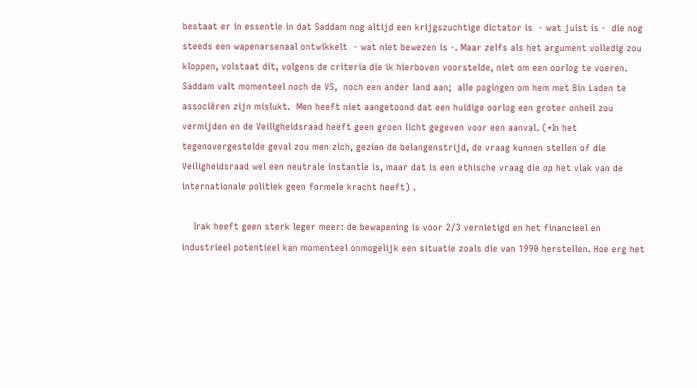bestaat er in essentie in dat Saddam nog altijd een krijgszuchtige dictator is  - wat juist is -  die nog steeds een wapenarsenaal ontwikkelt  - wat niet bewezen is -. Maar zelfs als het argument volledig zou kloppen, volstaat dit, volgens de criteria die ik hierboven voorstelde, niet om een oorlog te voeren.  Saddam valt momenteel noch de VS,  noch een ander land aan;  alle pogingen om hem met Bin Laden te associëren zijn mislukt.  Men heeft niet aangetoond dat een huidige oorlog een groter onheil zou vermijden en de Veiligheidsraad heeft geen groen licht gegeven voor een aanval. (*In het tegenovergestelde geval zou men zich, gezien de belangenstrijd, de vraag kunnen stellen of die Veiligheidsraad wel een neutrale instantie is, maar dat is een ethische vraag die op het vlak van de internationale politiek geen formele kracht heeft) .

    Irak heeft geen sterk leger meer: de bewapening is voor 2/3 vernietigd en het financieel en industrieel potentieel kan momenteel onmogelijk een situatie zoals die van 1990 herstellen. Hoe erg het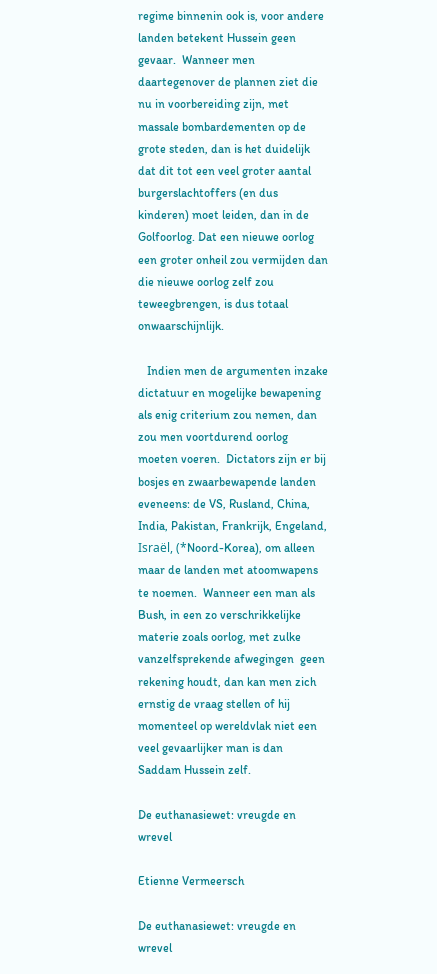regime binnenin ook is, voor andere landen betekent Hussein geen gevaar.  Wanneer men daartegenover de plannen ziet die nu in voorbereiding zijn, met massale bombardementen op de grote steden, dan is het duidelijk dat dit tot een veel groter aantal burgerslachtoffers (en dus kinderen) moet leiden, dan in de Golfoorlog. Dat een nieuwe oorlog een groter onheil zou vermijden dan die nieuwe oorlog zelf zou teweegbrengen, is dus totaal onwaarschijnlijk.

   Indien men de argumenten inzake dictatuur en mogelijke bewapening  als enig criterium zou nemen, dan zou men voortdurend oorlog moeten voeren.  Dictators zijn er bij bosjes en zwaarbewapende landen eveneens: de VS, Rusland, China, India, Pakistan, Frankrijk, Engeland, Israël, (*Noord-Korea), om alleen maar de landen met atoomwapens te noemen.  Wanneer een man als Bush, in een zo verschrikkelijke materie zoals oorlog, met zulke vanzelfsprekende afwegingen  geen rekening houdt, dan kan men zich ernstig de vraag stellen of hij momenteel op wereldvlak niet een veel gevaarlijker man is dan Saddam Hussein zelf.

De euthanasiewet: vreugde en wrevel

Etienne Vermeersch

De euthanasiewet: vreugde en wrevel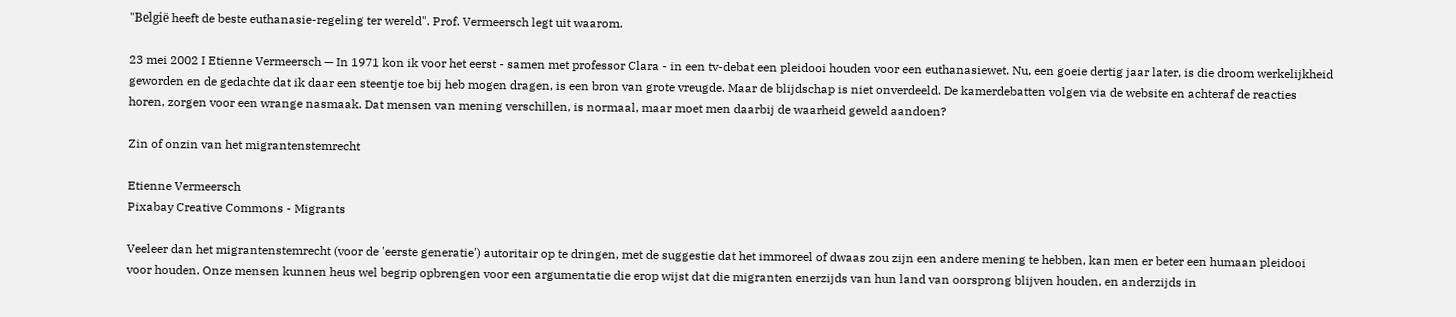"België heeft de beste euthanasie-regeling ter wereld". Prof. Vermeersch legt uit waarom.

23 mei 2002 I Etienne Vermeersch — In 1971 kon ik voor het eerst - samen met professor Clara - in een tv-debat een pleidooi houden voor een euthanasiewet. Nu, een goeie dertig jaar later, is die droom werkelijkheid geworden en de gedachte dat ik daar een steentje toe bij heb mogen dragen, is een bron van grote vreugde. Maar de blijdschap is niet onverdeeld. De kamerdebatten volgen via de website en achteraf de reacties horen, zorgen voor een wrange nasmaak. Dat mensen van mening verschillen, is normaal, maar moet men daarbij de waarheid geweld aandoen?

Zin of onzin van het migrantenstemrecht

Etienne Vermeersch
Pixabay Creative Commons - Migrants

Veeleer dan het migrantenstemrecht (voor de 'eerste generatie') autoritair op te dringen, met de suggestie dat het immoreel of dwaas zou zijn een andere mening te hebben, kan men er beter een humaan pleidooi voor houden. Onze mensen kunnen heus wel begrip opbrengen voor een argumentatie die erop wijst dat die migranten enerzijds van hun land van oorsprong blijven houden, en anderzijds in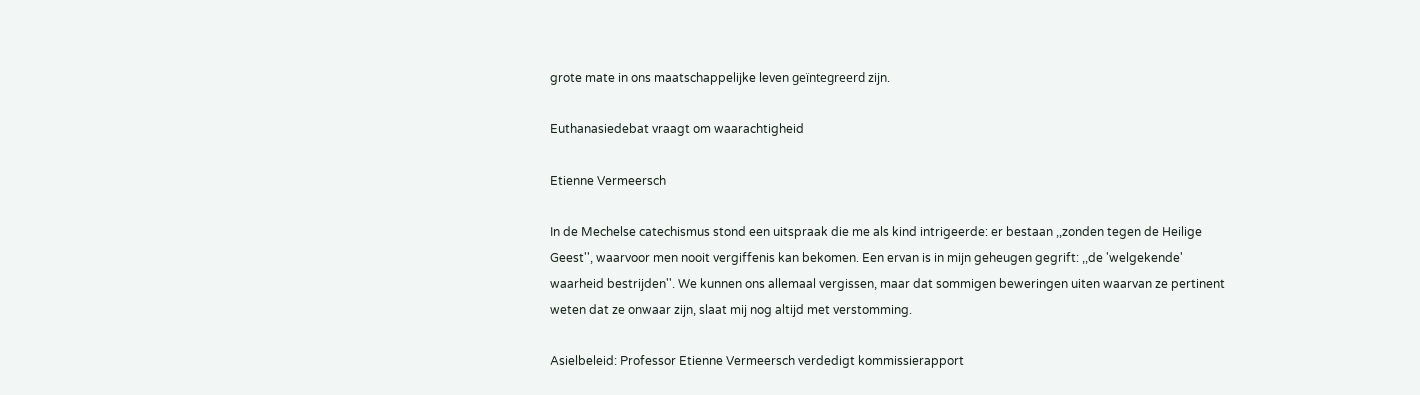grote mate in ons maatschappelijke leven geïntegreerd zijn.

Euthanasiedebat vraagt om waarachtigheid

Etienne Vermeersch

In de Mechelse catechismus stond een uitspraak die me als kind intrigeerde: er bestaan ,,zonden tegen de Heilige Geest'', waarvoor men nooit vergiffenis kan bekomen. Een ervan is in mijn geheugen gegrift: ,,de 'welgekende' waarheid bestrijden''. We kunnen ons allemaal vergissen, maar dat sommigen beweringen uiten waarvan ze pertinent weten dat ze onwaar zijn, slaat mij nog altijd met verstomming.

Asielbeleid: Professor Etienne Vermeersch verdedigt kommissierapport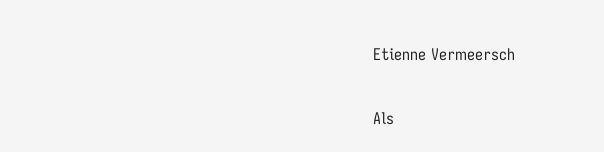Etienne Vermeersch

Als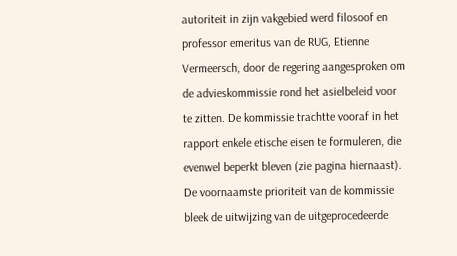autoriteit in zijn vakgebied werd filosoof en professor emeritus van de RUG, Etienne Vermeersch, door de regering aangesproken om de advieskommissie rond het asielbeleid voor te zitten. De kommissie trachtte vooraf in het rapport enkele etische eisen te formuleren, die evenwel beperkt bleven (zie pagina hiernaast). De voornaamste prioriteit van de kommissie bleek de uitwijzing van de uitgeprocedeerde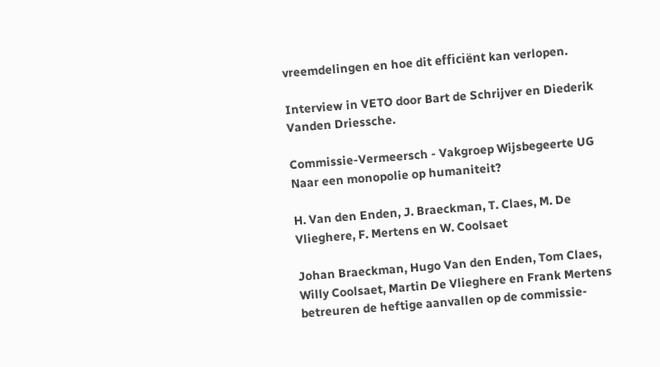vreemdelingen en hoe dit efficiënt kan verlopen.

Interview in VETO door Bart de Schrijver en Diederik Vanden Driessche.

Commissie-Vermeersch - Vakgroep Wijsbegeerte UG Naar een monopolie op humaniteit?

H. Van den Enden, J. Braeckman, T. Claes, M. De Vlieghere, F. Mertens en W. Coolsaet

Johan Braeckman, Hugo Van den Enden, Tom Claes, Willy Coolsaet, Martin De Vlieghere en Frank Mertens betreuren de heftige aanvallen op de commissie-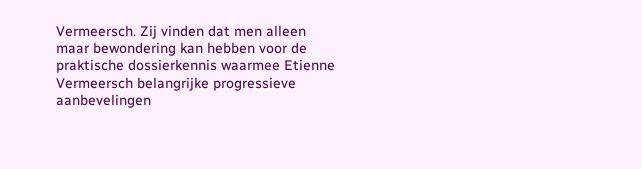Vermeersch. Zij vinden dat men alleen maar bewondering kan hebben voor de praktische dossierkennis waarmee Etienne Vermeersch belangrijke progressieve aanbevelingen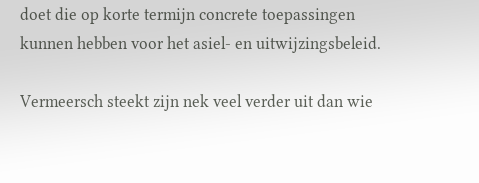doet die op korte termijn concrete toepassingen kunnen hebben voor het asiel- en uitwijzingsbeleid.

Vermeersch steekt zijn nek veel verder uit dan wie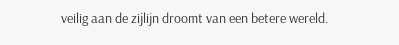veilig aan de zijlijn droomt van een betere wereld.